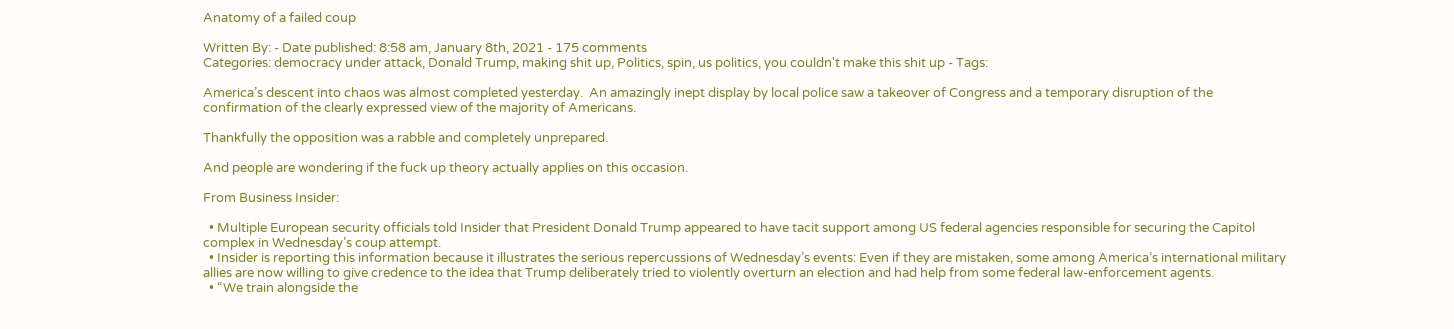Anatomy of a failed coup

Written By: - Date published: 8:58 am, January 8th, 2021 - 175 comments
Categories: democracy under attack, Donald Trump, making shit up, Politics, spin, us politics, you couldn't make this shit up - Tags:

America’s descent into chaos was almost completed yesterday.  An amazingly inept display by local police saw a takeover of Congress and a temporary disruption of the confirmation of the clearly expressed view of the majority of Americans.

Thankfully the opposition was a rabble and completely unprepared.

And people are wondering if the fuck up theory actually applies on this occasion.

From Business Insider:

  • Multiple European security officials told Insider that President Donald Trump appeared to have tacit support among US federal agencies responsible for securing the Capitol complex in Wednesday’s coup attempt.
  • Insider is reporting this information because it illustrates the serious repercussions of Wednesday’s events: Even if they are mistaken, some among America’s international military allies are now willing to give credence to the idea that Trump deliberately tried to violently overturn an election and had help from some federal law-enforcement agents.
  • “We train alongside the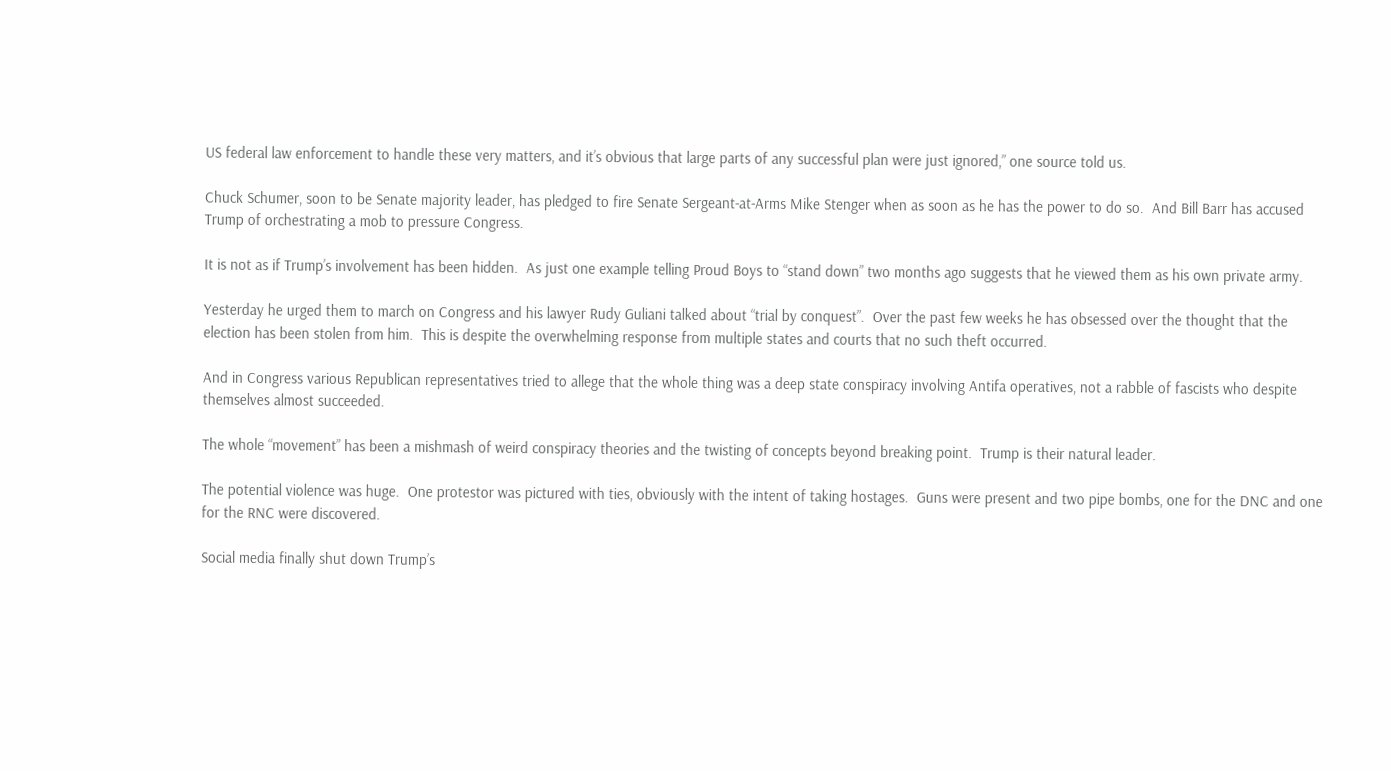US federal law enforcement to handle these very matters, and it’s obvious that large parts of any successful plan were just ignored,” one source told us.

Chuck Schumer, soon to be Senate majority leader, has pledged to fire Senate Sergeant-at-Arms Mike Stenger when as soon as he has the power to do so.  And Bill Barr has accused Trump of orchestrating a mob to pressure Congress.

It is not as if Trump’s involvement has been hidden.  As just one example telling Proud Boys to “stand down” two months ago suggests that he viewed them as his own private army.

Yesterday he urged them to march on Congress and his lawyer Rudy Guliani talked about “trial by conquest”.  Over the past few weeks he has obsessed over the thought that the election has been stolen from him.  This is despite the overwhelming response from multiple states and courts that no such theft occurred.

And in Congress various Republican representatives tried to allege that the whole thing was a deep state conspiracy involving Antifa operatives, not a rabble of fascists who despite themselves almost succeeded.

The whole “movement” has been a mishmash of weird conspiracy theories and the twisting of concepts beyond breaking point.  Trump is their natural leader.

The potential violence was huge.  One protestor was pictured with ties, obviously with the intent of taking hostages.  Guns were present and two pipe bombs, one for the DNC and one for the RNC were discovered.

Social media finally shut down Trump’s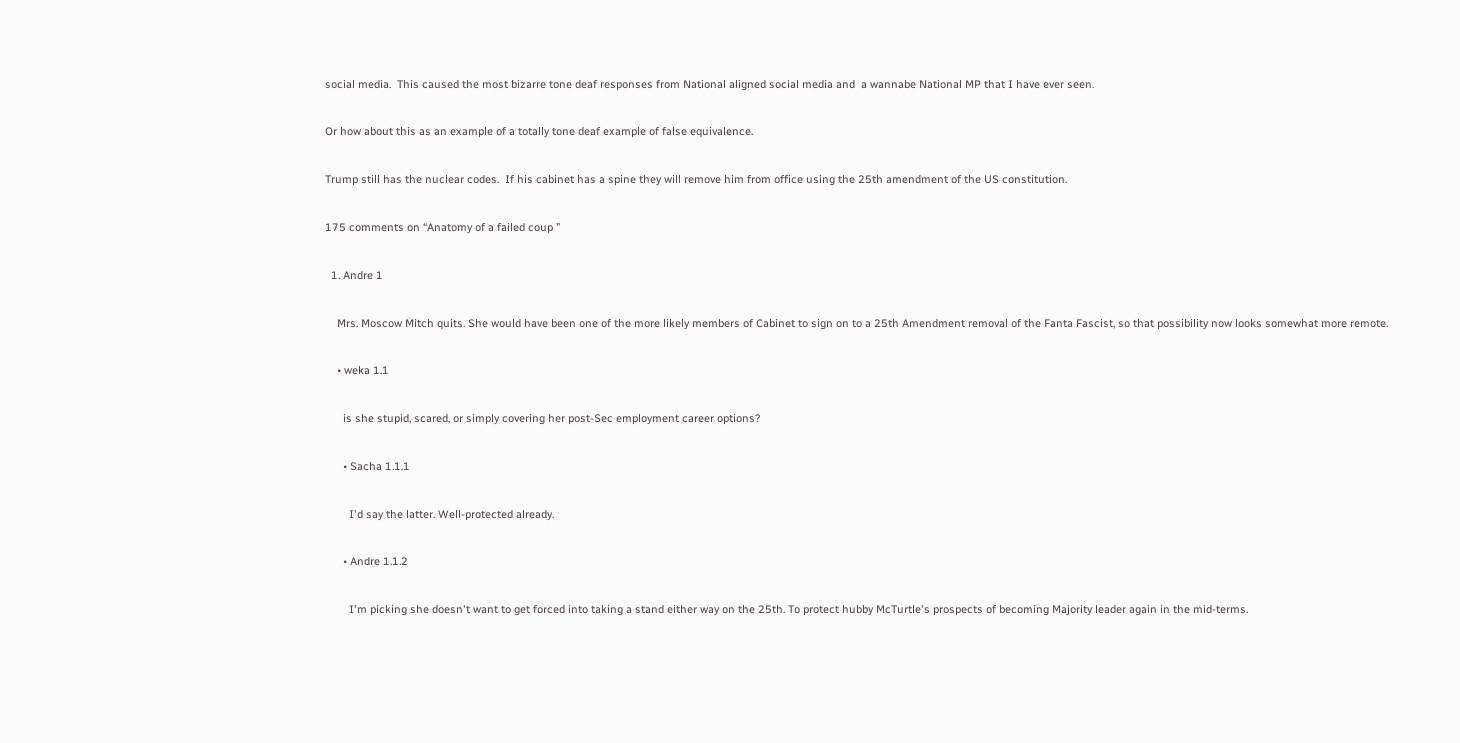social media.  This caused the most bizarre tone deaf responses from National aligned social media and  a wannabe National MP that I have ever seen.

Or how about this as an example of a totally tone deaf example of false equivalence.

Trump still has the nuclear codes.  If his cabinet has a spine they will remove him from office using the 25th amendment of the US constitution.

175 comments on “Anatomy of a failed coup ”

  1. Andre 1

    Mrs. Moscow Mitch quits. She would have been one of the more likely members of Cabinet to sign on to a 25th Amendment removal of the Fanta Fascist, so that possibility now looks somewhat more remote.

    • weka 1.1

      is she stupid, scared, or simply covering her post-Sec employment career options?

      • Sacha 1.1.1

        I'd say the latter. Well-protected already.

      • Andre 1.1.2

        I'm picking she doesn't want to get forced into taking a stand either way on the 25th. To protect hubby McTurtle's prospects of becoming Majority leader again in the mid-terms.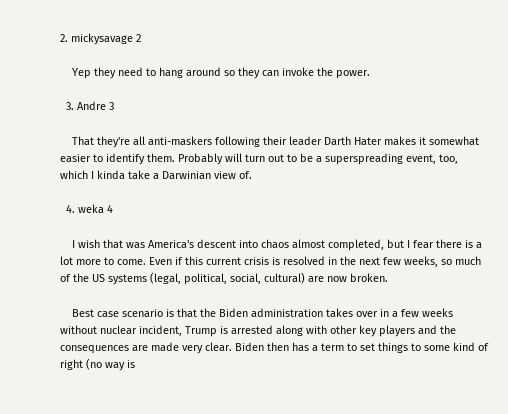2. mickysavage 2

    Yep they need to hang around so they can invoke the power.

  3. Andre 3

    That they're all anti-maskers following their leader Darth Hater makes it somewhat easier to identify them. Probably will turn out to be a superspreading event, too, which I kinda take a Darwinian view of.

  4. weka 4

    I wish that was America's descent into chaos almost completed, but I fear there is a lot more to come. Even if this current crisis is resolved in the next few weeks, so much of the US systems (legal, political, social, cultural) are now broken.

    Best case scenario is that the Biden administration takes over in a few weeks without nuclear incident, Trump is arrested along with other key players and the consequences are made very clear. Biden then has a term to set things to some kind of right (no way is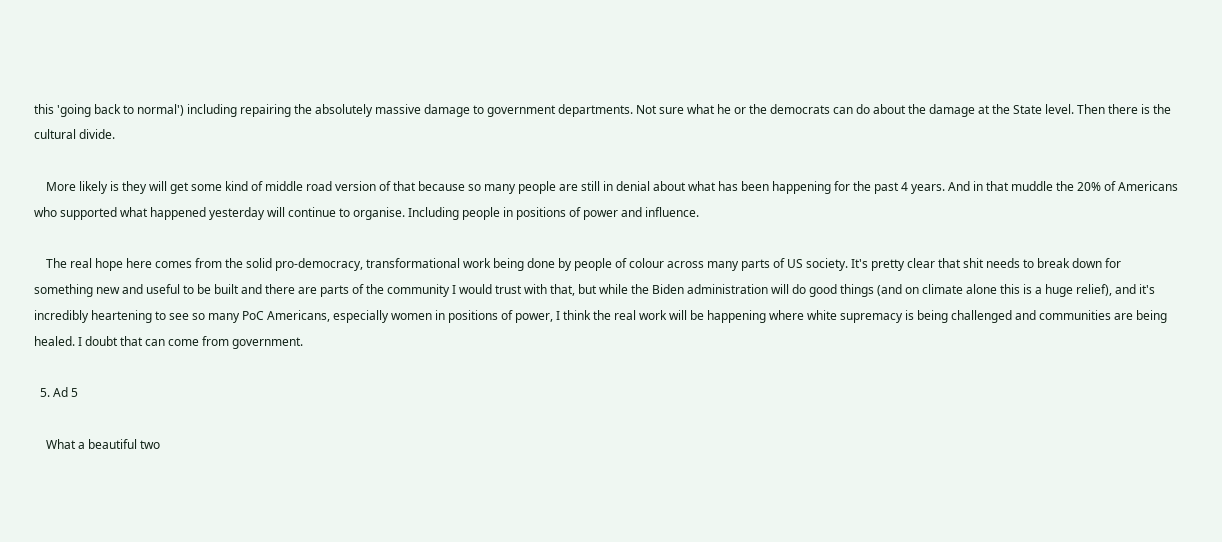this 'going back to normal') including repairing the absolutely massive damage to government departments. Not sure what he or the democrats can do about the damage at the State level. Then there is the cultural divide.

    More likely is they will get some kind of middle road version of that because so many people are still in denial about what has been happening for the past 4 years. And in that muddle the 20% of Americans who supported what happened yesterday will continue to organise. Including people in positions of power and influence.

    The real hope here comes from the solid pro-democracy, transformational work being done by people of colour across many parts of US society. It's pretty clear that shit needs to break down for something new and useful to be built and there are parts of the community I would trust with that, but while the Biden administration will do good things (and on climate alone this is a huge relief), and it's incredibly heartening to see so many PoC Americans, especially women in positions of power, I think the real work will be happening where white supremacy is being challenged and communities are being healed. I doubt that can come from government.

  5. Ad 5

    What a beautiful two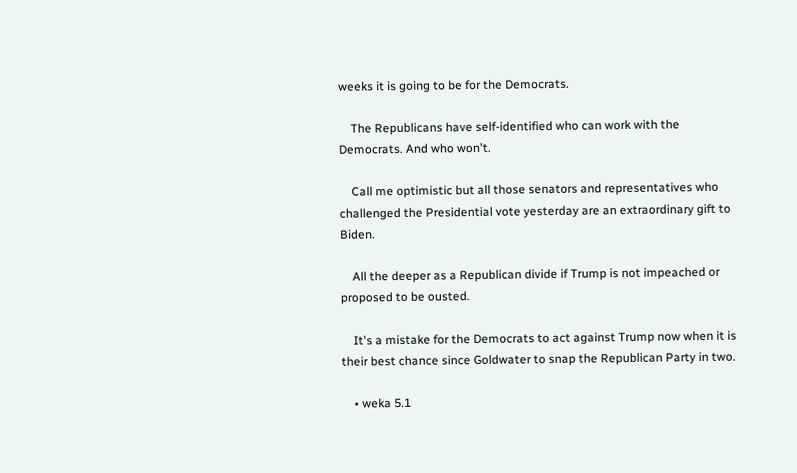weeks it is going to be for the Democrats.

    The Republicans have self-identified who can work with the Democrats. And who won't.

    Call me optimistic but all those senators and representatives who challenged the Presidential vote yesterday are an extraordinary gift to Biden.

    All the deeper as a Republican divide if Trump is not impeached or proposed to be ousted.

    It's a mistake for the Democrats to act against Trump now when it is their best chance since Goldwater to snap the Republican Party in two.

    • weka 5.1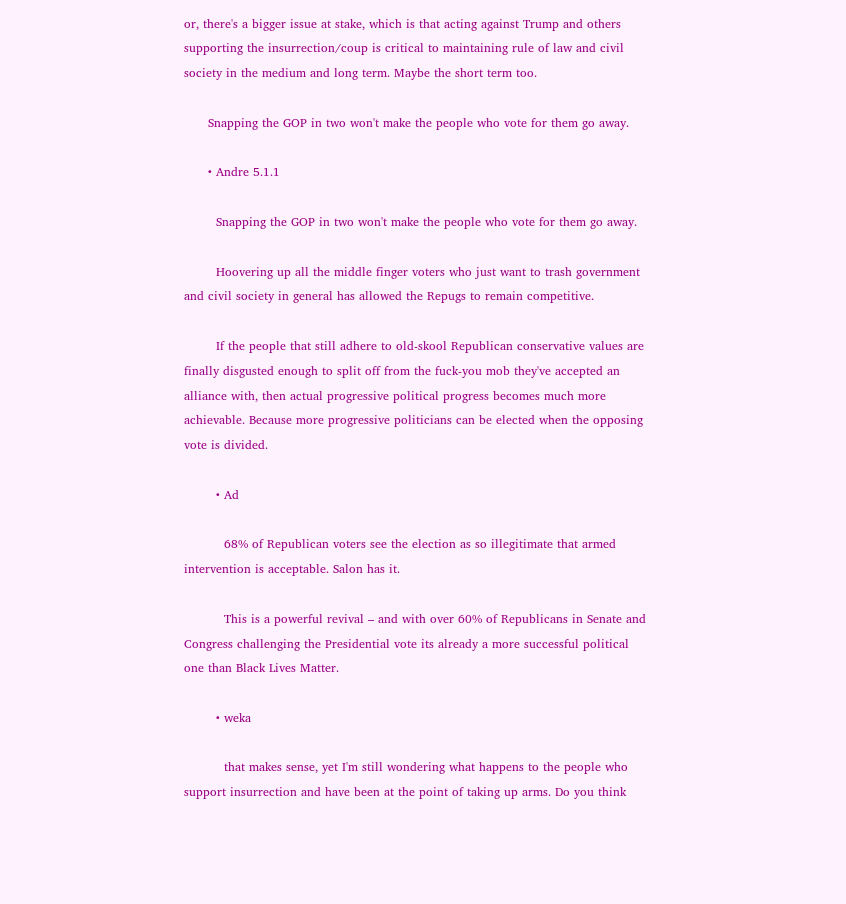or, there's a bigger issue at stake, which is that acting against Trump and others supporting the insurrection/coup is critical to maintaining rule of law and civil society in the medium and long term. Maybe the short term too.

      Snapping the GOP in two won't make the people who vote for them go away.

      • Andre 5.1.1

        Snapping the GOP in two won't make the people who vote for them go away.

        Hoovering up all the middle finger voters who just want to trash government and civil society in general has allowed the Repugs to remain competitive.

        If the people that still adhere to old-skool Republican conservative values are finally disgusted enough to split off from the fuck-you mob they've accepted an alliance with, then actual progressive political progress becomes much more achievable. Because more progressive politicians can be elected when the opposing vote is divided.

        • Ad

          68% of Republican voters see the election as so illegitimate that armed intervention is acceptable. Salon has it.

          This is a powerful revival – and with over 60% of Republicans in Senate and Congress challenging the Presidential vote its already a more successful political one than Black Lives Matter.

        • weka

          that makes sense, yet I'm still wondering what happens to the people who support insurrection and have been at the point of taking up arms. Do you think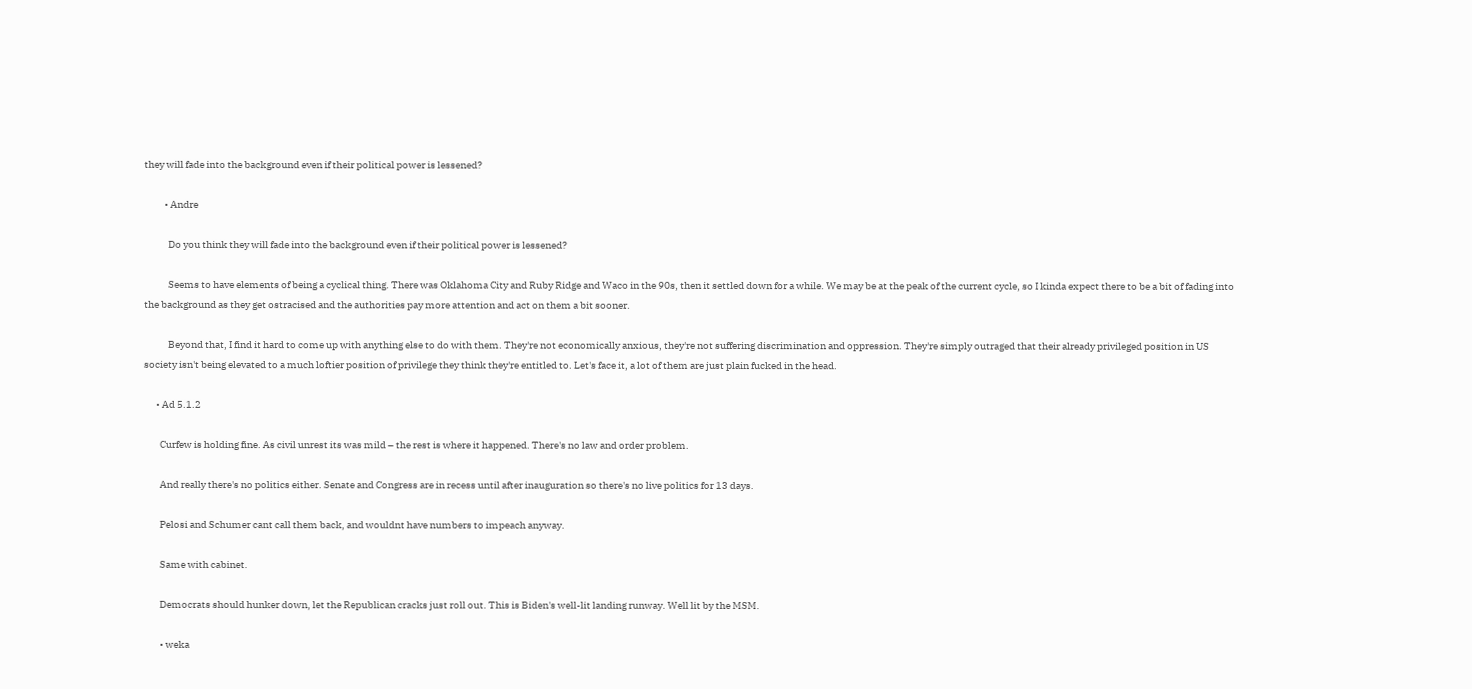they will fade into the background even if their political power is lessened?

          • Andre

            Do you think they will fade into the background even if their political power is lessened?

            Seems to have elements of being a cyclical thing. There was Oklahoma City and Ruby Ridge and Waco in the 90s, then it settled down for a while. We may be at the peak of the current cycle, so I kinda expect there to be a bit of fading into the background as they get ostracised and the authorities pay more attention and act on them a bit sooner.

            Beyond that, I find it hard to come up with anything else to do with them. They're not economically anxious, they're not suffering discrimination and oppression. They're simply outraged that their already privileged position in US society isn't being elevated to a much loftier position of privilege they think they're entitled to. Let's face it, a lot of them are just plain fucked in the head.

      • Ad 5.1.2

        Curfew is holding fine. As civil unrest its was mild – the rest is where it happened. There's no law and order problem.

        And really there's no politics either. Senate and Congress are in recess until after inauguration so there's no live politics for 13 days.

        Pelosi and Schumer cant call them back, and wouldnt have numbers to impeach anyway.

        Same with cabinet.

        Democrats should hunker down, let the Republican cracks just roll out. This is Biden's well-lit landing runway. Well lit by the MSM.

        • weka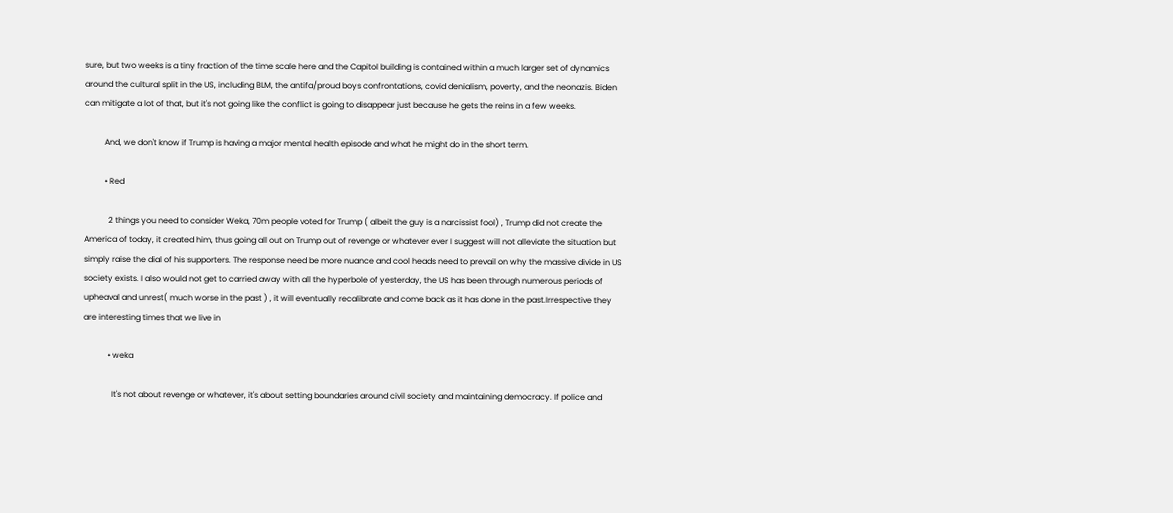sure, but two weeks is a tiny fraction of the time scale here and the Capitol building is contained within a much larger set of dynamics around the cultural split in the US, including BLM, the antifa/proud boys confrontations, covid denialism, poverty, and the neonazis. Biden can mitigate a lot of that, but it's not going like the conflict is going to disappear just because he gets the reins in a few weeks.

          And, we don't know if Trump is having a major mental health episode and what he might do in the short term.

          • Red

            2 things you need to consider Weka, 70m people voted for Trump ( albeit the guy is a narcissist fool) , Trump did not create the America of today, it created him, thus going all out on Trump out of revenge or whatever ever I suggest will not alleviate the situation but simply raise the dial of his supporters. The response need be more nuance and cool heads need to prevail on why the massive divide in US society exists. I also would not get to carried away with all the hyperbole of yesterday, the US has been through numerous periods of upheaval and unrest( much worse in the past ) , it will eventually recalibrate and come back as it has done in the past.Irrespective they are interesting times that we live in

            • weka

              It's not about revenge or whatever, it's about setting boundaries around civil society and maintaining democracy. If police and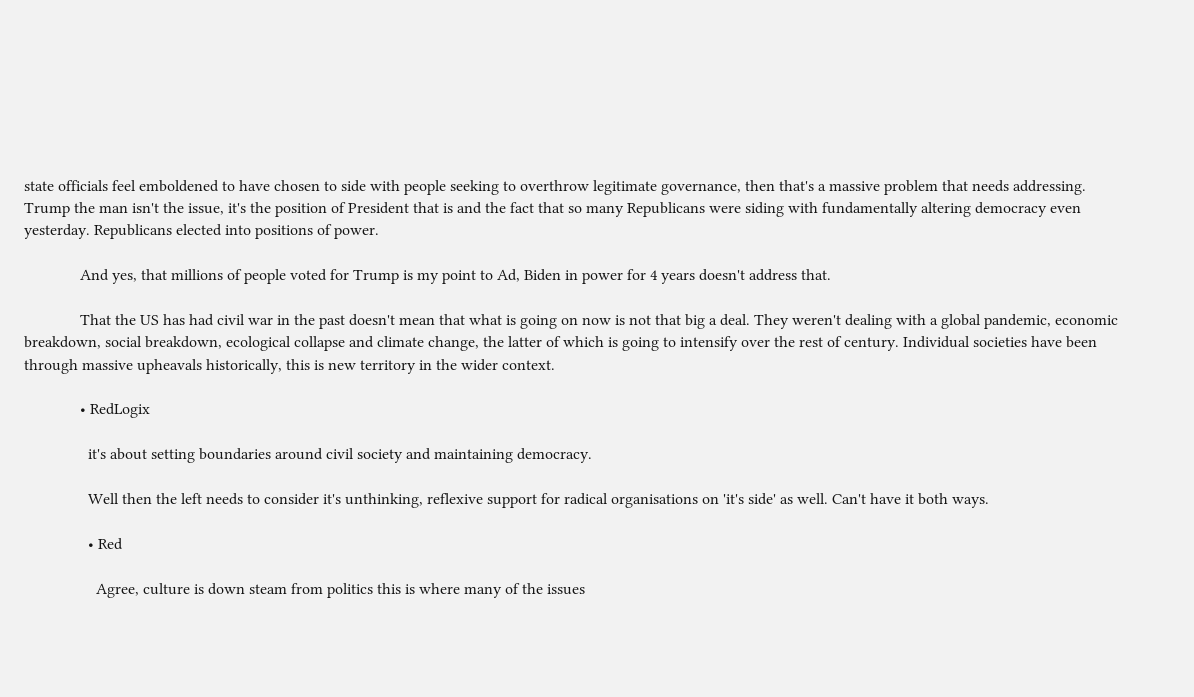state officials feel emboldened to have chosen to side with people seeking to overthrow legitimate governance, then that's a massive problem that needs addressing. Trump the man isn't the issue, it's the position of President that is and the fact that so many Republicans were siding with fundamentally altering democracy even yesterday. Republicans elected into positions of power.

              And yes, that millions of people voted for Trump is my point to Ad, Biden in power for 4 years doesn't address that.

              That the US has had civil war in the past doesn't mean that what is going on now is not that big a deal. They weren't dealing with a global pandemic, economic breakdown, social breakdown, ecological collapse and climate change, the latter of which is going to intensify over the rest of century. Individual societies have been through massive upheavals historically, this is new territory in the wider context.

              • RedLogix

                it's about setting boundaries around civil society and maintaining democracy.

                Well then the left needs to consider it's unthinking, reflexive support for radical organisations on 'it's side' as well. Can't have it both ways.

                • Red

                  Agree, culture is down steam from politics this is where many of the issues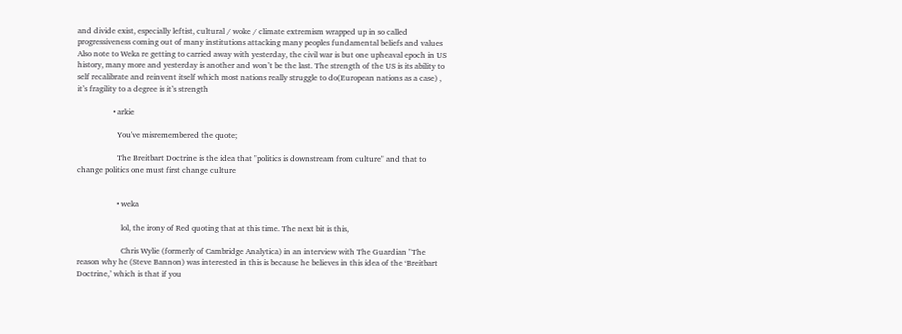and divide exist, especially leftist, cultural / woke / climate extremism wrapped up in so called progressiveness coming out of many institutions attacking many peoples fundamental beliefs and values Also note to Weka re getting to carried away with yesterday, the civil war is but one upheaval epoch in US history, many more and yesterday is another and won’t be the last. The strength of the US is its ability to self recalibrate and reinvent itself which most nations really struggle to do(European nations as a case) , it’s fragility to a degree is it’s strength

                  • arkie

                    You've misremembered the quote;

                    The Breitbart Doctrine is the idea that "politics is downstream from culture" and that to change politics one must first change culture


                    • weka

                      lol, the irony of Red quoting that at this time. The next bit is this,

                      Chris Wylie (formerly of Cambridge Analytica) in an interview with The Guardian "The reason why he (Steve Bannon) was interested in this is because he believes in this idea of the ‘Breitbart Doctrine,’ which is that if you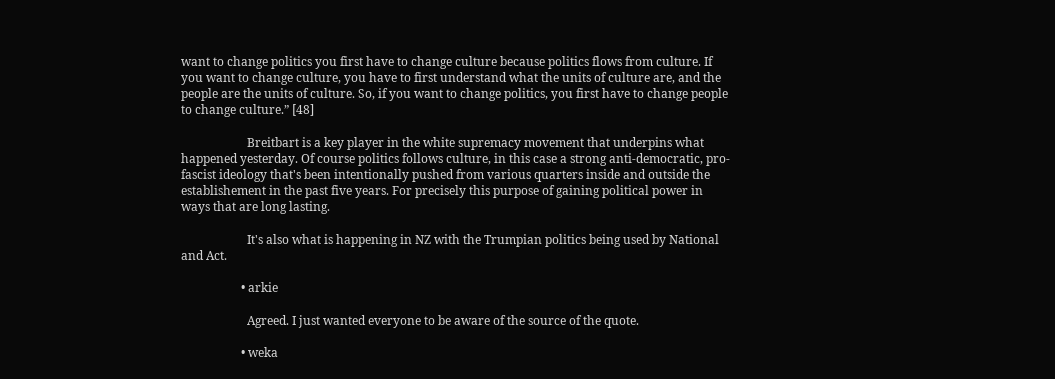want to change politics you first have to change culture because politics flows from culture. If you want to change culture, you have to first understand what the units of culture are, and the people are the units of culture. So, if you want to change politics, you first have to change people to change culture.” [48]

                      Breitbart is a key player in the white supremacy movement that underpins what happened yesterday. Of course politics follows culture, in this case a strong anti-democratic, pro-fascist ideology that's been intentionally pushed from various quarters inside and outside the establishement in the past five years. For precisely this purpose of gaining political power in ways that are long lasting.

                      It's also what is happening in NZ with the Trumpian politics being used by National and Act.

                    • arkie

                      Agreed. I just wanted everyone to be aware of the source of the quote.

                    • weka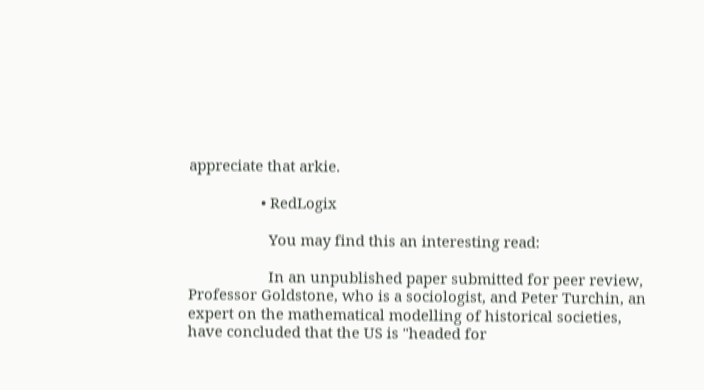appreciate that arkie.

                  • RedLogix

                    You may find this an interesting read:

                    In an unpublished paper submitted for peer review, Professor Goldstone, who is a sociologist, and Peter Turchin, an expert on the mathematical modelling of historical societies, have concluded that the US is "headed for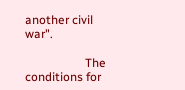another civil war".

                    The conditions for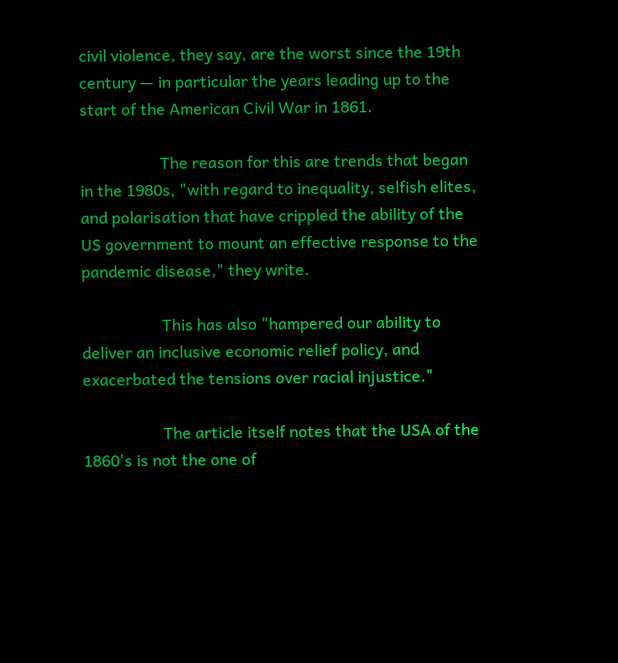civil violence, they say, are the worst since the 19th century — in particular the years leading up to the start of the American Civil War in 1861.

                    The reason for this are trends that began in the 1980s, "with regard to inequality, selfish elites, and polarisation that have crippled the ability of the US government to mount an effective response to the pandemic disease," they write.

                    This has also "hampered our ability to deliver an inclusive economic relief policy, and exacerbated the tensions over racial injustice."

                    The article itself notes that the USA of the 1860's is not the one of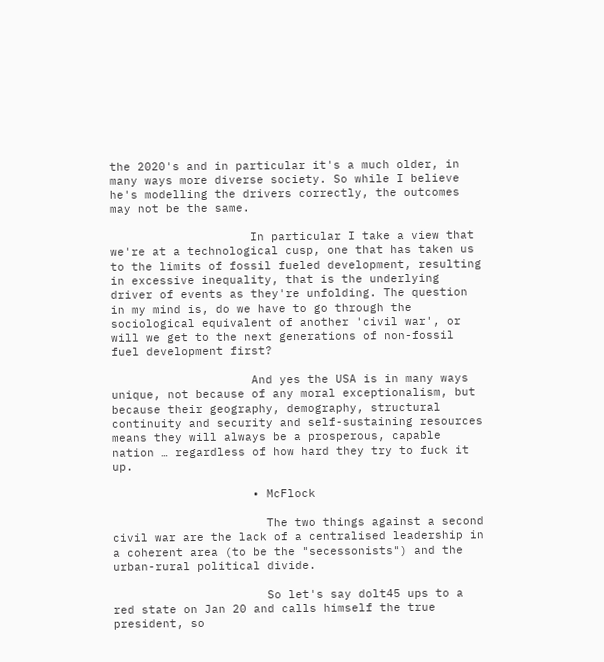the 2020's and in particular it's a much older, in many ways more diverse society. So while I believe he's modelling the drivers correctly, the outcomes may not be the same.

                    In particular I take a view that we're at a technological cusp, one that has taken us to the limits of fossil fueled development, resulting in excessive inequality, that is the underlying driver of events as they're unfolding. The question in my mind is, do we have to go through the sociological equivalent of another 'civil war', or will we get to the next generations of non-fossil fuel development first?

                    And yes the USA is in many ways unique, not because of any moral exceptionalism, but because their geography, demography, structural continuity and security and self-sustaining resources means they will always be a prosperous, capable nation … regardless of how hard they try to fuck it up.

                    • McFlock

                      The two things against a second civil war are the lack of a centralised leadership in a coherent area (to be the "secessonists") and the urban-rural political divide.

                      So let's say dolt45 ups to a red state on Jan 20 and calls himself the true president, so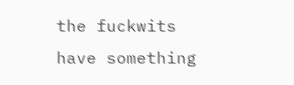the fuckwits have something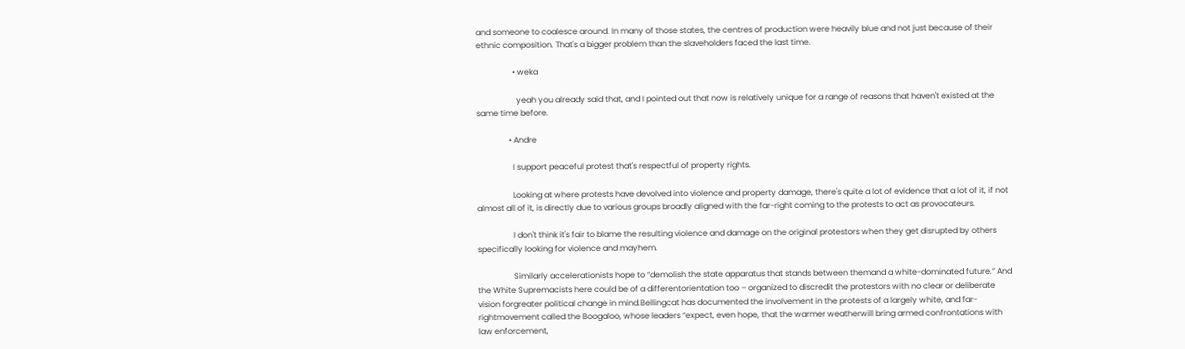and someone to coalesce around. In many of those states, the centres of production were heavily blue and not just because of their ethnic composition. That's a bigger problem than the slaveholders faced the last time.

                  • weka

                    yeah you already said that, and I pointed out that now is relatively unique for a range of reasons that haven't existed at the same time before.

                • Andre

                  I support peaceful protest that's respectful of property rights.

                  Looking at where protests have devolved into violence and property damage, there's quite a lot of evidence that a lot of it, if not almost all of it, is directly due to various groups broadly aligned with the far-right coming to the protests to act as provocateurs.

                  I don't think it's fair to blame the resulting violence and damage on the original protestors when they get disrupted by others specifically looking for violence and mayhem.

                  Similarly accelerationists hope to “demolish the state apparatus that stands between themand a white-dominated future.” And the White Supremacists here could be of a differentorientation too – organized to discredit the protestors with no clear or deliberate vision forgreater political change in mind.Bellingcat has documented the involvement in the protests of a largely white, and far-rightmovement called the Boogaloo, whose leaders “expect, even hope, that the warmer weatherwill bring armed confrontations with law enforcement,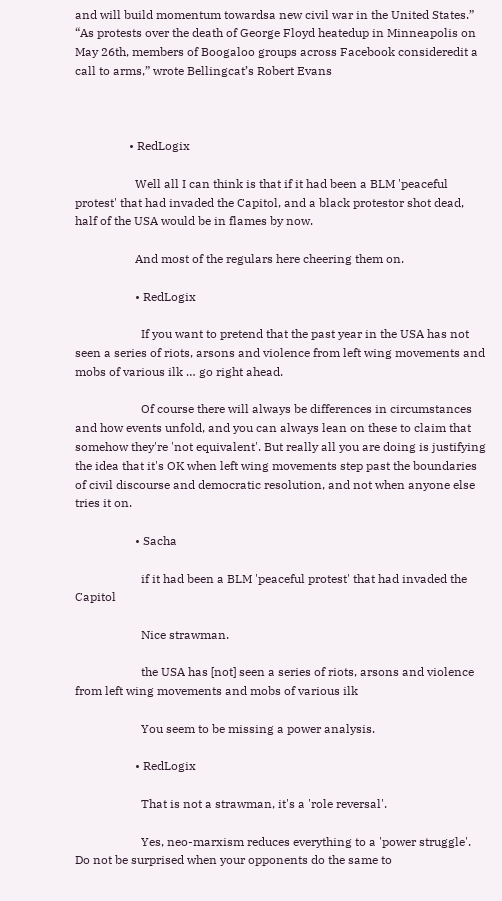and will build momentum towardsa new civil war in the United States.” “As protests over the death of George Floyd heatedup in Minneapolis on May 26th, members of Boogaloo groups across Facebook consideredit a call to arms,” wrote Bellingcat’s Robert Evans



                  • RedLogix

                    Well all I can think is that if it had been a BLM 'peaceful protest' that had invaded the Capitol, and a black protestor shot dead, half of the USA would be in flames by now.

                    And most of the regulars here cheering them on.

                    • RedLogix

                      If you want to pretend that the past year in the USA has not seen a series of riots, arsons and violence from left wing movements and mobs of various ilk … go right ahead.

                      Of course there will always be differences in circumstances and how events unfold, and you can always lean on these to claim that somehow they're 'not equivalent'. But really all you are doing is justifying the idea that it's OK when left wing movements step past the boundaries of civil discourse and democratic resolution, and not when anyone else tries it on.

                    • Sacha

                      if it had been a BLM 'peaceful protest' that had invaded the Capitol

                      Nice strawman.

                      the USA has [not] seen a series of riots, arsons and violence from left wing movements and mobs of various ilk

                      You seem to be missing a power analysis.

                    • RedLogix

                      That is not a strawman, it's a 'role reversal'.

                      Yes, neo-marxism reduces everything to a 'power struggle'. Do not be surprised when your opponents do the same to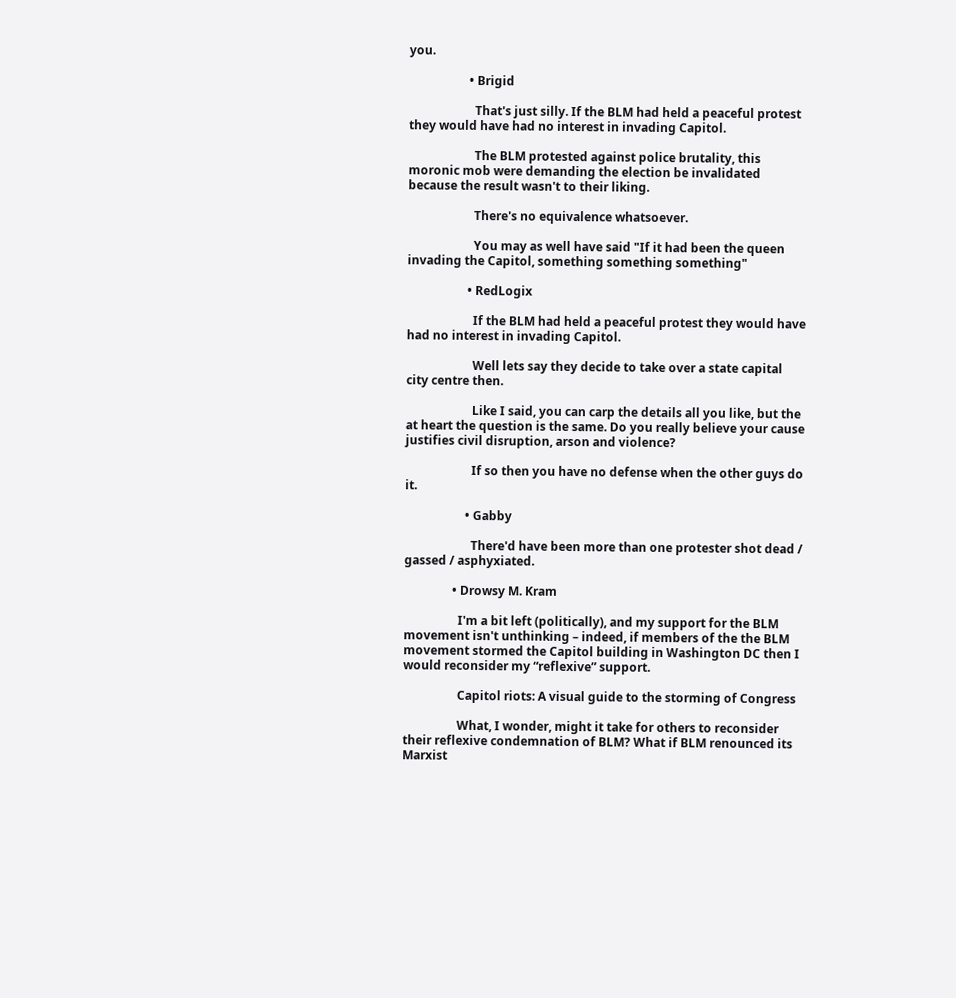you.

                    • Brigid

                      That's just silly. If the BLM had held a peaceful protest they would have had no interest in invading Capitol.

                      The BLM protested against police brutality, this moronic mob were demanding the election be invalidated because the result wasn't to their liking.

                      There's no equivalence whatsoever.

                      You may as well have said "If it had been the queen invading the Capitol, something something something"

                    • RedLogix

                      If the BLM had held a peaceful protest they would have had no interest in invading Capitol.

                      Well lets say they decide to take over a state capital city centre then.

                      Like I said, you can carp the details all you like, but the at heart the question is the same. Do you really believe your cause justifies civil disruption, arson and violence?

                      If so then you have no defense when the other guys do it.

                    • Gabby

                      There'd have been more than one protester shot dead / gassed / asphyxiated.

                • Drowsy M. Kram

                  I'm a bit left (politically), and my support for the BLM movement isn't unthinking – indeed, if members of the the BLM movement stormed the Capitol building in Washington DC then I would reconsider my “reflexive” support.

                  Capitol riots: A visual guide to the storming of Congress

                  What, I wonder, might it take for others to reconsider their reflexive condemnation of BLM? What if BLM renounced its Marxist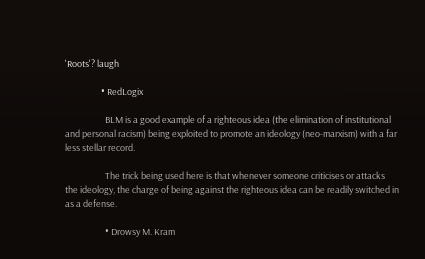'Roots'? laugh

                  • RedLogix

                    BLM is a good example of a righteous idea (the elimination of institutional and personal racism) being exploited to promote an ideology (neo-marxism) with a far less stellar record.

                    The trick being used here is that whenever someone criticises or attacks the ideology, the charge of being against the righteous idea can be readily switched in as a defense.

                    • Drowsy M. Kram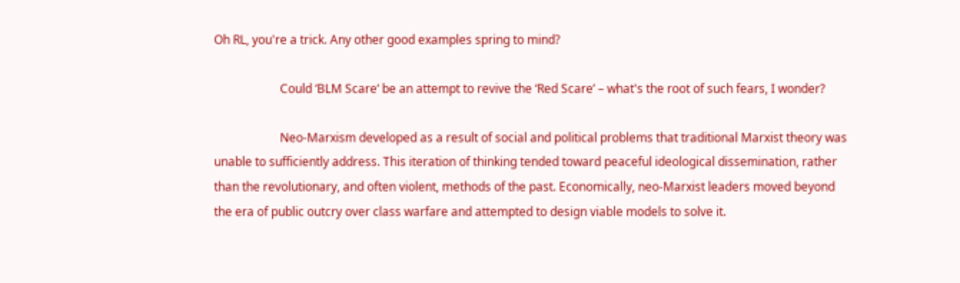Oh RL, you're a trick. Any other good examples spring to mind?

                      Could ‘BLM Scare‘ be an attempt to revive the ‘Red Scare’ – what's the root of such fears, I wonder?

                      Neo-Marxism developed as a result of social and political problems that traditional Marxist theory was unable to sufficiently address. This iteration of thinking tended toward peaceful ideological dissemination, rather than the revolutionary, and often violent, methods of the past. Economically, neo-Marxist leaders moved beyond the era of public outcry over class warfare and attempted to design viable models to solve it.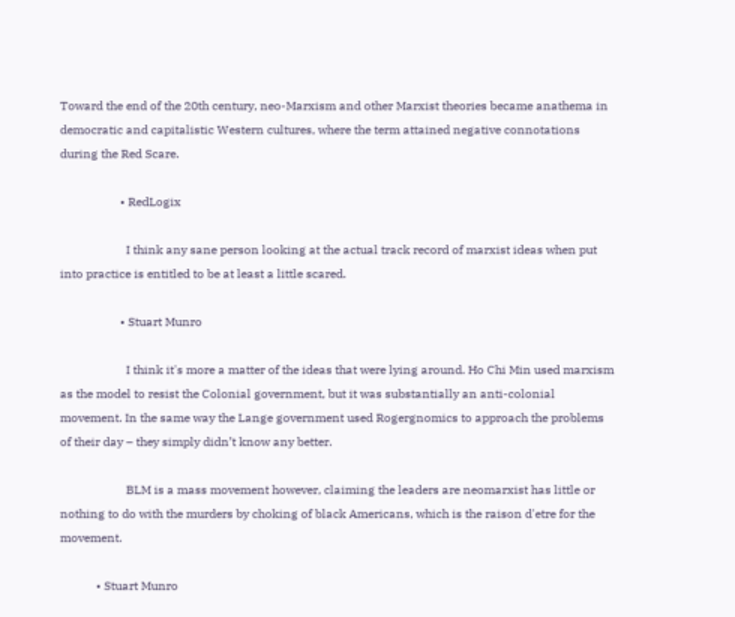Toward the end of the 20th century, neo-Marxism and other Marxist theories became anathema in democratic and capitalistic Western cultures, where the term attained negative connotations during the Red Scare.

                    • RedLogix

                      I think any sane person looking at the actual track record of marxist ideas when put into practice is entitled to be at least a little scared.

                    • Stuart Munro

                      I think it's more a matter of the ideas that were lying around. Ho Chi Min used marxism as the model to resist the Colonial government, but it was substantially an anti-colonial movement. In the same way the Lange government used Rogergnomics to approach the problems of their day – they simply didn’t know any better.

                      BLM is a mass movement however, claiming the leaders are neomarxist has little or nothing to do with the murders by choking of black Americans, which is the raison d'etre for the movement.

            • Stuart Munro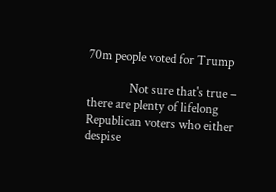70m people voted for Trump

              Not sure that's true – there are plenty of lifelong Republican voters who either despise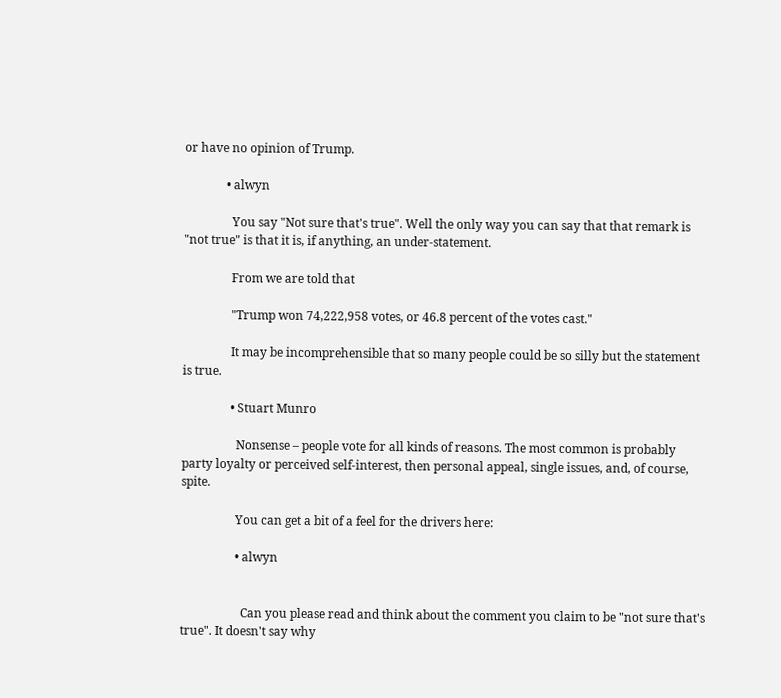or have no opinion of Trump.

              • alwyn

                You say "Not sure that's true". Well the only way you can say that that remark is "not true" is that it is, if anything, an under-statement.

                From we are told that

                "Trump won 74,222,958 votes, or 46.8 percent of the votes cast."

                It may be incomprehensible that so many people could be so silly but the statement is true.

                • Stuart Munro

                  Nonsense – people vote for all kinds of reasons. The most common is probably party loyalty or perceived self-interest, then personal appeal, single issues, and, of course, spite.

                  You can get a bit of a feel for the drivers here:

                  • alwyn


                    Can you please read and think about the comment you claim to be "not sure that's true". It doesn't say why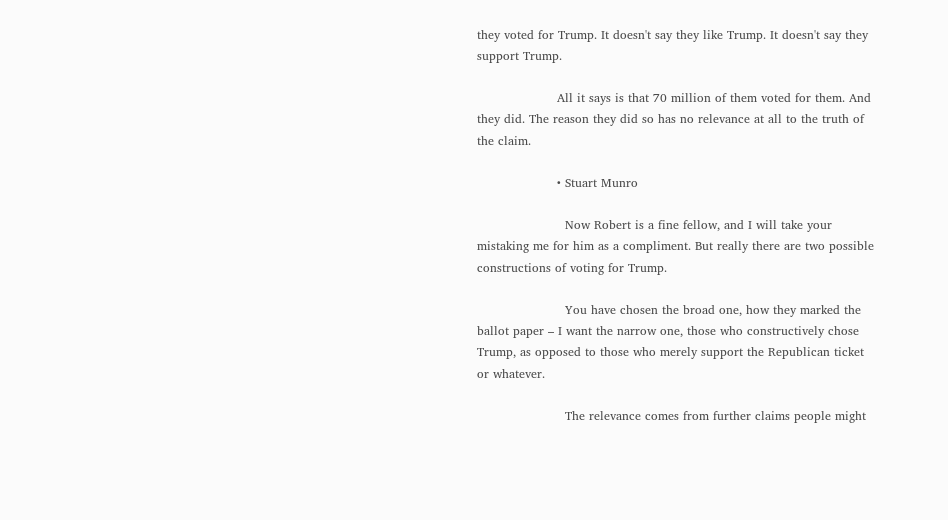they voted for Trump. It doesn't say they like Trump. It doesn't say they support Trump.

                    All it says is that 70 million of them voted for them. And they did. The reason they did so has no relevance at all to the truth of the claim.

                    • Stuart Munro

                      Now Robert is a fine fellow, and I will take your mistaking me for him as a compliment. But really there are two possible constructions of voting for Trump.

                      You have chosen the broad one, how they marked the ballot paper – I want the narrow one, those who constructively chose Trump, as opposed to those who merely support the Republican ticket or whatever.

                      The relevance comes from further claims people might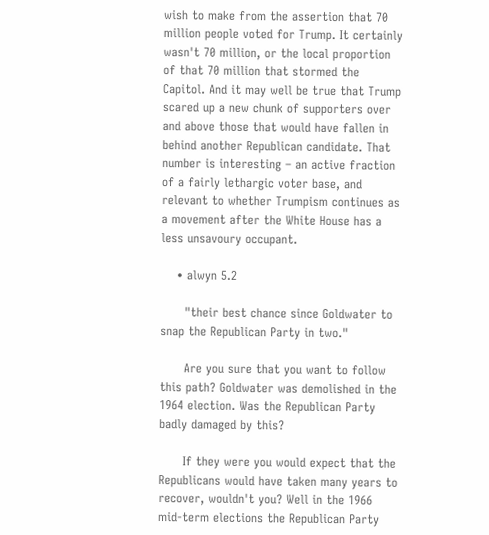wish to make from the assertion that 70 million people voted for Trump. It certainly wasn't 70 million, or the local proportion of that 70 million that stormed the Capitol. And it may well be true that Trump scared up a new chunk of supporters over and above those that would have fallen in behind another Republican candidate. That number is interesting – an active fraction of a fairly lethargic voter base, and relevant to whether Trumpism continues as a movement after the White House has a less unsavoury occupant.

    • alwyn 5.2

      "their best chance since Goldwater to snap the Republican Party in two."

      Are you sure that you want to follow this path? Goldwater was demolished in the 1964 election. Was the Republican Party badly damaged by this?

      If they were you would expect that the Republicans would have taken many years to recover, wouldn't you? Well in the 1966 mid-term elections the Republican Party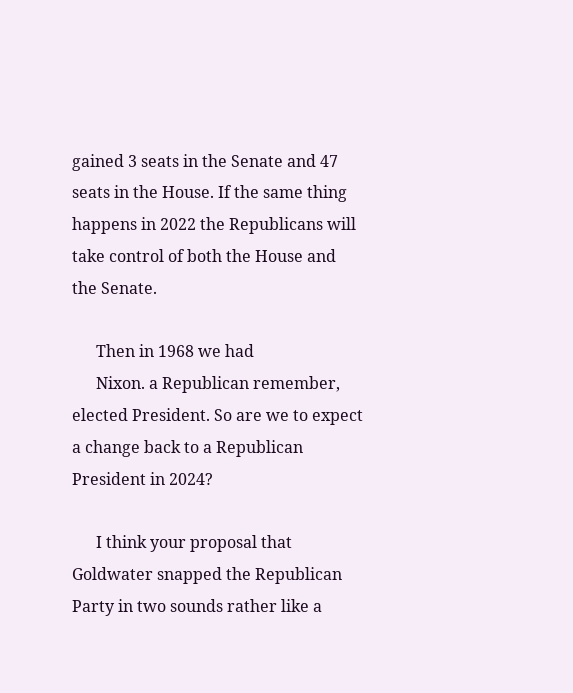gained 3 seats in the Senate and 47 seats in the House. If the same thing happens in 2022 the Republicans will take control of both the House and the Senate.

      Then in 1968 we had
      Nixon. a Republican remember, elected President. So are we to expect a change back to a Republican President in 2024?

      I think your proposal that Goldwater snapped the Republican Party in two sounds rather like a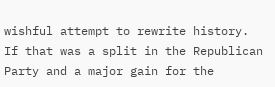wishful attempt to rewrite history. If that was a split in the Republican Party and a major gain for the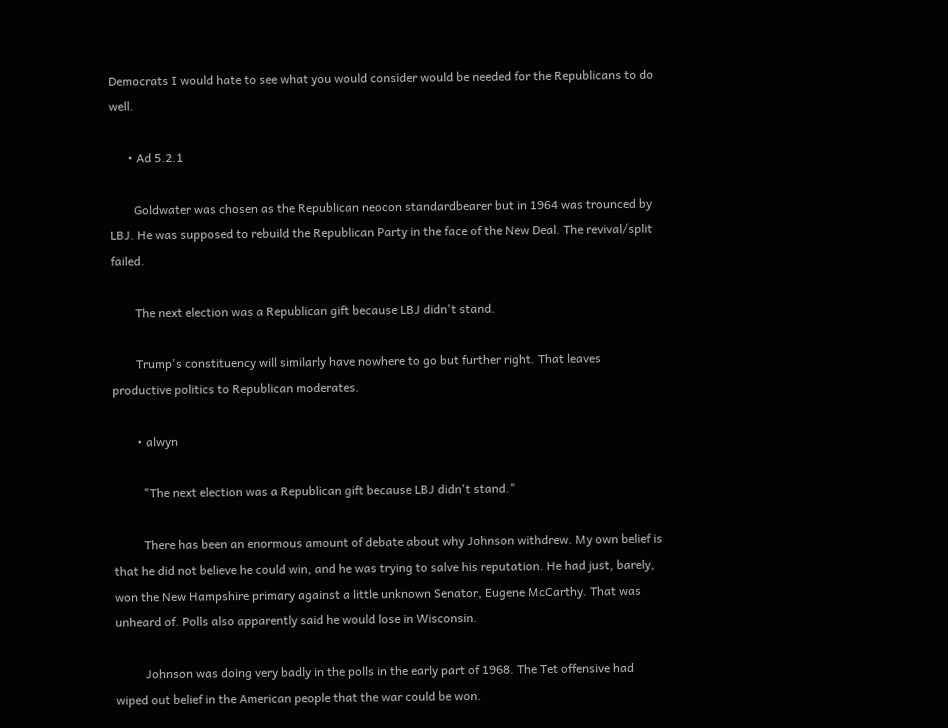Democrats I would hate to see what you would consider would be needed for the Republicans to do well.

      • Ad 5.2.1

        Goldwater was chosen as the Republican neocon standardbearer but in 1964 was trounced by LBJ. He was supposed to rebuild the Republican Party in the face of the New Deal. The revival/split failed.

        The next election was a Republican gift because LBJ didn't stand.

        Trump's constituency will similarly have nowhere to go but further right. That leaves productive politics to Republican moderates.

        • alwyn

          "The next election was a Republican gift because LBJ didn't stand."

          There has been an enormous amount of debate about why Johnson withdrew. My own belief is that he did not believe he could win, and he was trying to salve his reputation. He had just, barely, won the New Hampshire primary against a little unknown Senator, Eugene McCarthy. That was unheard of. Polls also apparently said he would lose in Wisconsin.

          Johnson was doing very badly in the polls in the early part of 1968. The Tet offensive had wiped out belief in the American people that the war could be won.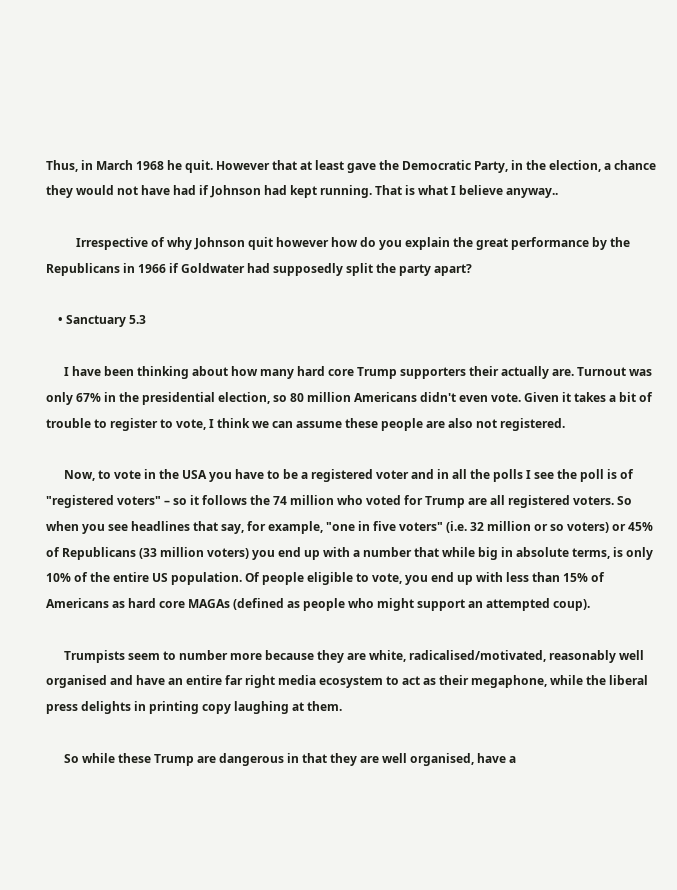Thus, in March 1968 he quit. However that at least gave the Democratic Party, in the election, a chance they would not have had if Johnson had kept running. That is what I believe anyway..

          Irrespective of why Johnson quit however how do you explain the great performance by the Republicans in 1966 if Goldwater had supposedly split the party apart?

    • Sanctuary 5.3

      I have been thinking about how many hard core Trump supporters their actually are. Turnout was only 67% in the presidential election, so 80 million Americans didn't even vote. Given it takes a bit of trouble to register to vote, I think we can assume these people are also not registered.

      Now, to vote in the USA you have to be a registered voter and in all the polls I see the poll is of "registered voters" – so it follows the 74 million who voted for Trump are all registered voters. So when you see headlines that say, for example, "one in five voters" (i.e. 32 million or so voters) or 45% of Republicans (33 million voters) you end up with a number that while big in absolute terms, is only 10% of the entire US population. Of people eligible to vote, you end up with less than 15% of Americans as hard core MAGAs (defined as people who might support an attempted coup).

      Trumpists seem to number more because they are white, radicalised/motivated, reasonably well organised and have an entire far right media ecosystem to act as their megaphone, while the liberal press delights in printing copy laughing at them.

      So while these Trump are dangerous in that they are well organised, have a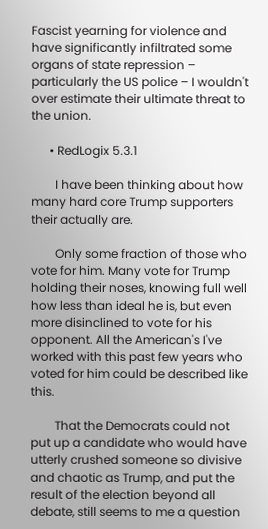Fascist yearning for violence and have significantly infiltrated some organs of state repression – particularly the US police – I wouldn't over estimate their ultimate threat to the union.

      • RedLogix 5.3.1

        I have been thinking about how many hard core Trump supporters their actually are.

        Only some fraction of those who vote for him. Many vote for Trump holding their noses, knowing full well how less than ideal he is, but even more disinclined to vote for his opponent. All the American's I've worked with this past few years who voted for him could be described like this.

        That the Democrats could not put up a candidate who would have utterly crushed someone so divisive and chaotic as Trump, and put the result of the election beyond all debate, still seems to me a question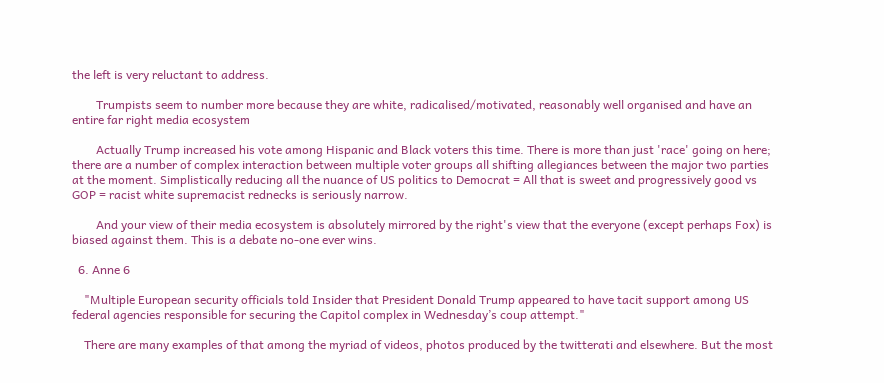the left is very reluctant to address.

        Trumpists seem to number more because they are white, radicalised/motivated, reasonably well organised and have an entire far right media ecosystem

        Actually Trump increased his vote among Hispanic and Black voters this time. There is more than just 'race' going on here; there are a number of complex interaction between multiple voter groups all shifting allegiances between the major two parties at the moment. Simplistically reducing all the nuance of US politics to Democrat = All that is sweet and progressively good vs GOP = racist white supremacist rednecks is seriously narrow.

        And your view of their media ecosystem is absolutely mirrored by the right's view that the everyone (except perhaps Fox) is biased against them. This is a debate no-one ever wins.

  6. Anne 6

    "Multiple European security officials told Insider that President Donald Trump appeared to have tacit support among US federal agencies responsible for securing the Capitol complex in Wednesday’s coup attempt."

    There are many examples of that among the myriad of videos, photos produced by the twitterati and elsewhere. But the most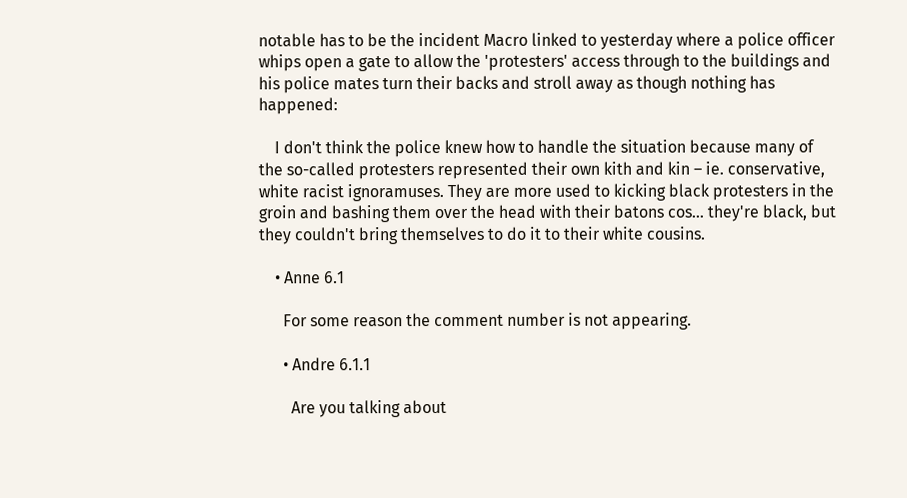notable has to be the incident Macro linked to yesterday where a police officer whips open a gate to allow the 'protesters' access through to the buildings and his police mates turn their backs and stroll away as though nothing has happened:

    I don't think the police knew how to handle the situation because many of the so-called protesters represented their own kith and kin – ie. conservative, white racist ignoramuses. They are more used to kicking black protesters in the groin and bashing them over the head with their batons cos… they're black, but they couldn't bring themselves to do it to their white cousins.

    • Anne 6.1

      For some reason the comment number is not appearing.

      • Andre 6.1.1

        Are you talking about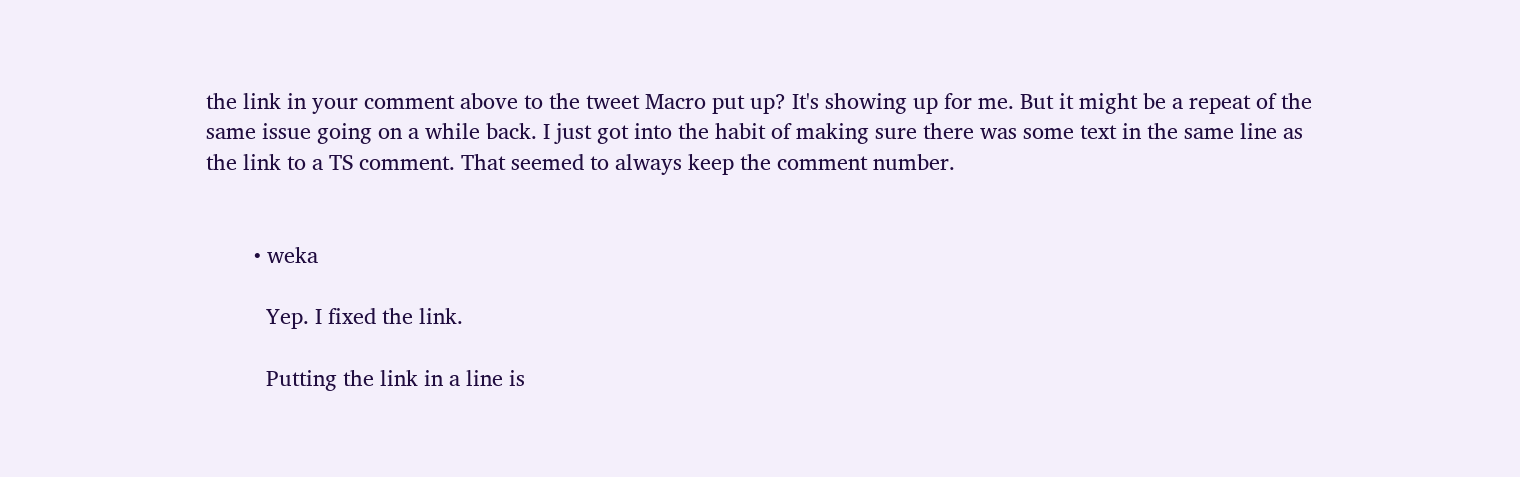the link in your comment above to the tweet Macro put up? It's showing up for me. But it might be a repeat of the same issue going on a while back. I just got into the habit of making sure there was some text in the same line as the link to a TS comment. That seemed to always keep the comment number.


        • weka

          Yep. I fixed the link.

          Putting the link in a line is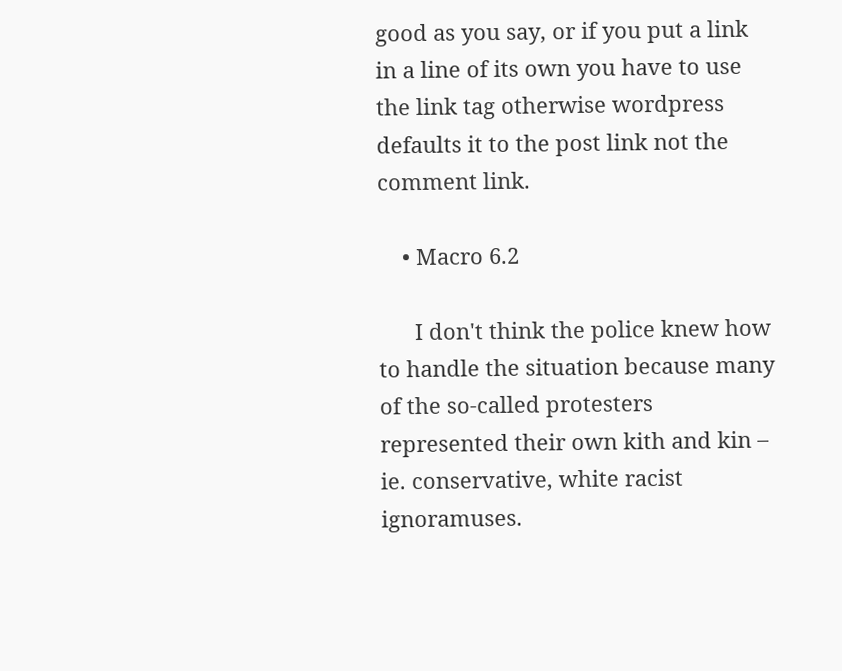good as you say, or if you put a link in a line of its own you have to use the link tag otherwise wordpress defaults it to the post link not the comment link.

    • Macro 6.2

      I don't think the police knew how to handle the situation because many of the so-called protesters represented their own kith and kin – ie. conservative, white racist ignoramuses.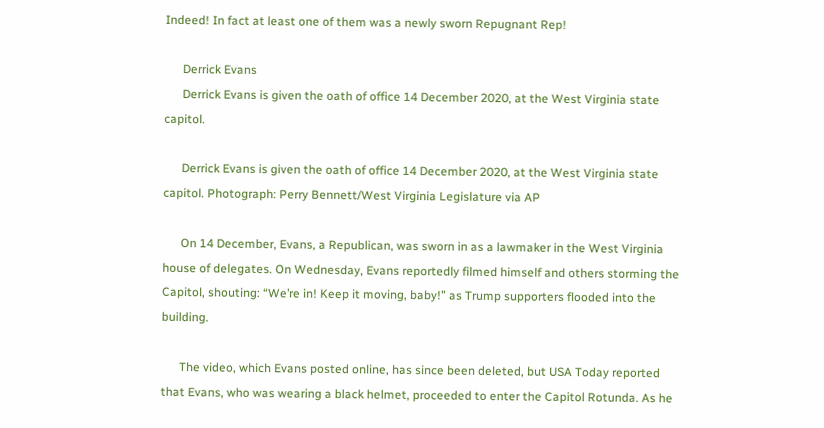Indeed! In fact at least one of them was a newly sworn Repugnant Rep!

      Derrick Evans
      Derrick Evans is given the oath of office 14 December 2020, at the West Virginia state capitol.

      Derrick Evans is given the oath of office 14 December 2020, at the West Virginia state capitol. Photograph: Perry Bennett/West Virginia Legislature via AP

      On 14 December, Evans, a Republican, was sworn in as a lawmaker in the West Virginia house of delegates. On Wednesday, Evans reportedly filmed himself and others storming the Capitol, shouting: “We’re in! Keep it moving, baby!” as Trump supporters flooded into the building.

      The video, which Evans posted online, has since been deleted, but USA Today reported that Evans, who was wearing a black helmet, proceeded to enter the Capitol Rotunda. As he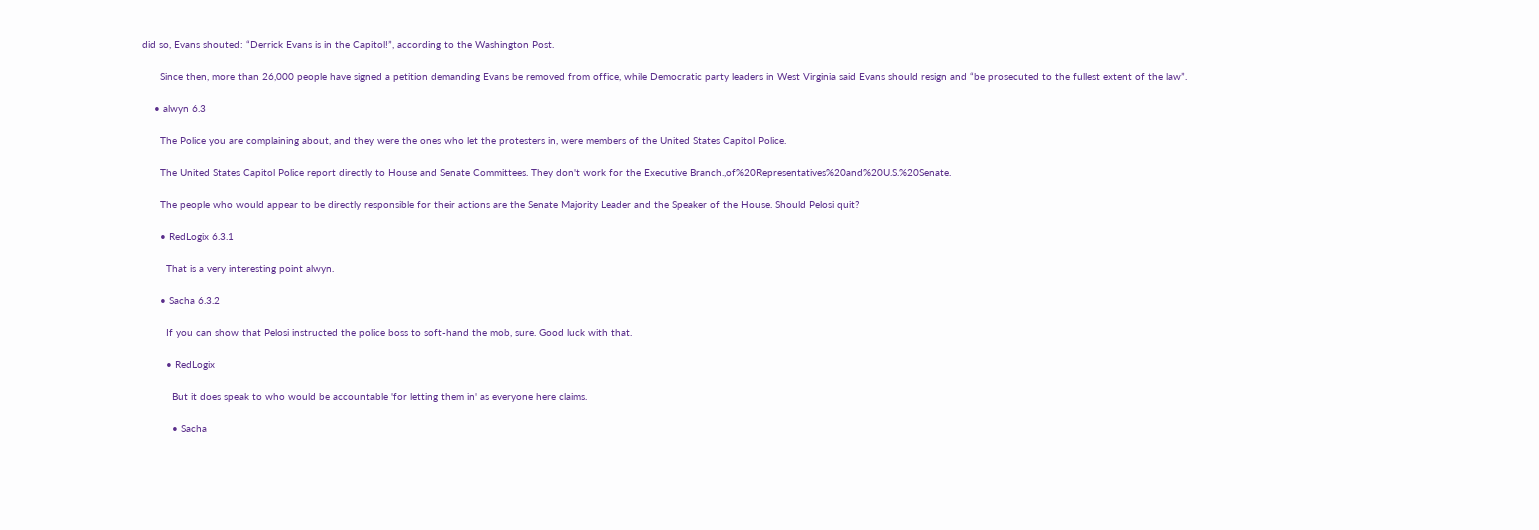did so, Evans shouted: “Derrick Evans is in the Capitol!”, according to the Washington Post.

      Since then, more than 26,000 people have signed a petition demanding Evans be removed from office, while Democratic party leaders in West Virginia said Evans should resign and “be prosecuted to the fullest extent of the law”.

    • alwyn 6.3

      The Police you are complaining about, and they were the ones who let the protesters in, were members of the United States Capitol Police.

      The United States Capitol Police report directly to House and Senate Committees. They don't work for the Executive Branch.,of%20Representatives%20and%20U.S.%20Senate.

      The people who would appear to be directly responsible for their actions are the Senate Majority Leader and the Speaker of the House. Should Pelosi quit?

      • RedLogix 6.3.1

        That is a very interesting point alwyn.

      • Sacha 6.3.2

        If you can show that Pelosi instructed the police boss to soft-hand the mob, sure. Good luck with that.

        • RedLogix

          But it does speak to who would be accountable 'for letting them in' as everyone here claims.

          • Sacha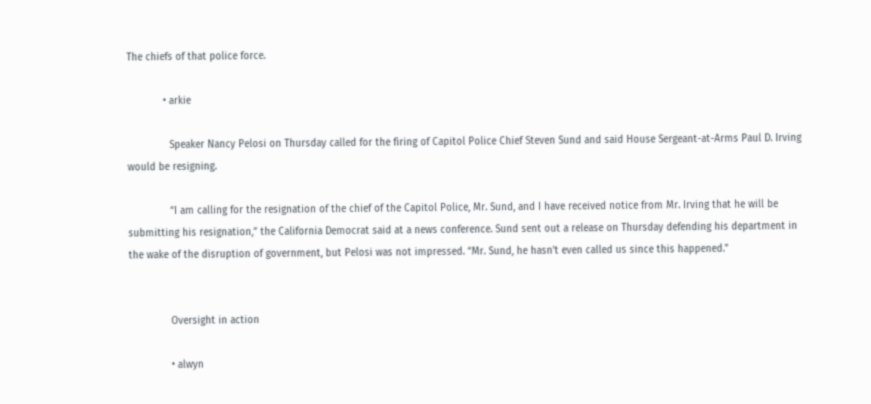The chiefs of that police force.

            • arkie

              Speaker Nancy Pelosi on Thursday called for the firing of Capitol Police Chief Steven Sund and said House Sergeant-at-Arms Paul D. Irving would be resigning.

              “I am calling for the resignation of the chief of the Capitol Police, Mr. Sund, and I have received notice from Mr. Irving that he will be submitting his resignation,” the California Democrat said at a news conference. Sund sent out a release on Thursday defending his department in the wake of the disruption of government, but Pelosi was not impressed. “Mr. Sund, he hasn’t even called us since this happened."


              Oversight in action

              • alwyn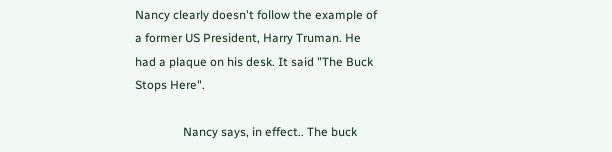Nancy clearly doesn't follow the example of a former US President, Harry Truman. He had a plaque on his desk. It said "The Buck Stops Here".

                Nancy says, in effect.. The buck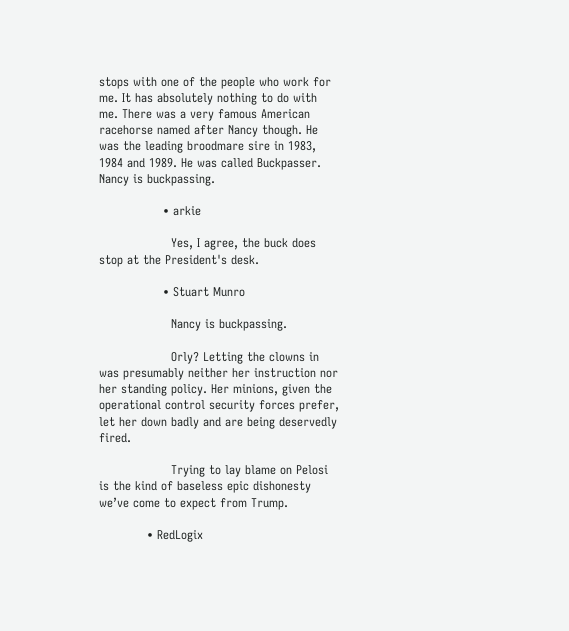stops with one of the people who work for me. It has absolutely nothing to do with me. There was a very famous American racehorse named after Nancy though. He was the leading broodmare sire in 1983, 1984 and 1989. He was called Buckpasser. Nancy is buckpassing.

                • arkie

                  Yes, I agree, the buck does stop at the President's desk.

                • Stuart Munro

                  Nancy is buckpassing.

                  Orly? Letting the clowns in was presumably neither her instruction nor her standing policy. Her minions, given the operational control security forces prefer, let her down badly and are being deservedly fired.

                  Trying to lay blame on Pelosi is the kind of baseless epic dishonesty we’ve come to expect from Trump.

            • RedLogix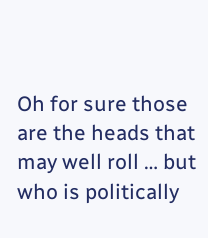Oh for sure those are the heads that may well roll … but who is politically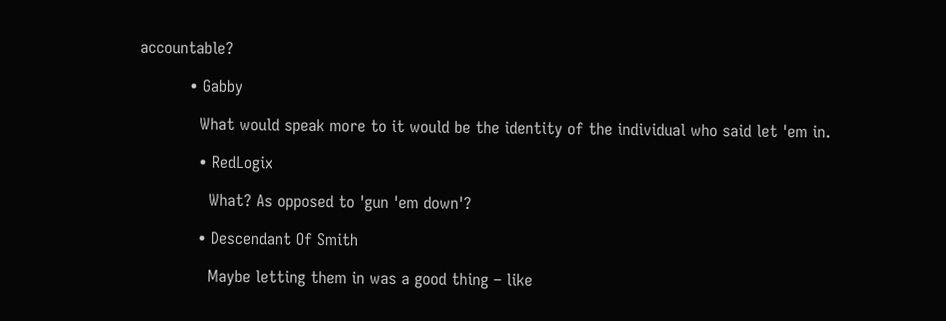accountable?

          • Gabby

            What would speak more to it would be the identity of the individual who said let 'em in.

            • RedLogix

              What? As opposed to 'gun 'em down'?

            • Descendant Of Smith

              Maybe letting them in was a good thing – like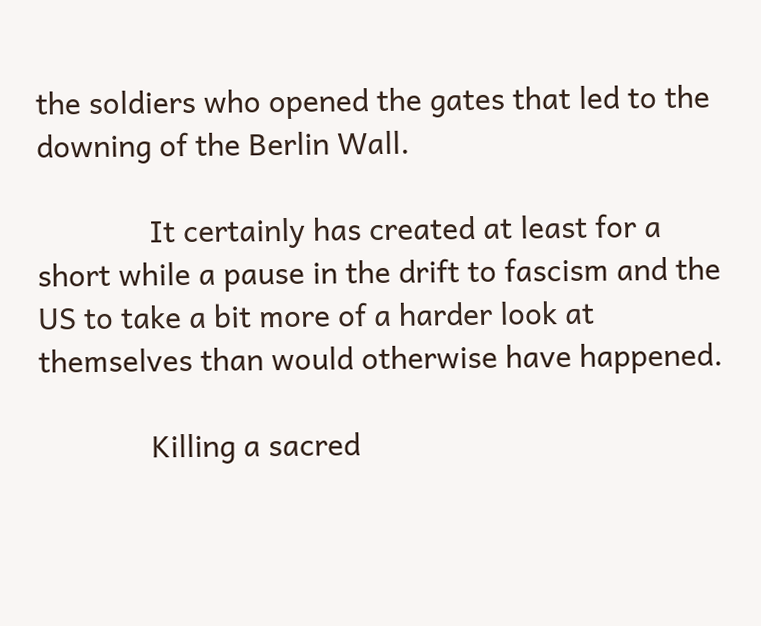the soldiers who opened the gates that led to the downing of the Berlin Wall.

              It certainly has created at least for a short while a pause in the drift to fascism and the US to take a bit more of a harder look at themselves than would otherwise have happened.

              Killing a sacred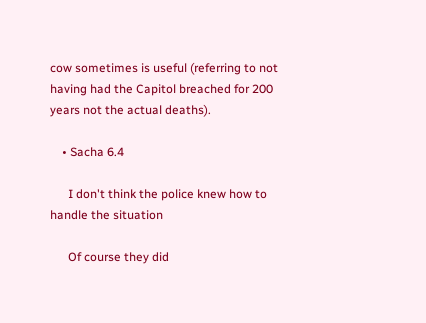cow sometimes is useful (referring to not having had the Capitol breached for 200 years not the actual deaths).

    • Sacha 6.4

      I don't think the police knew how to handle the situation

      Of course they did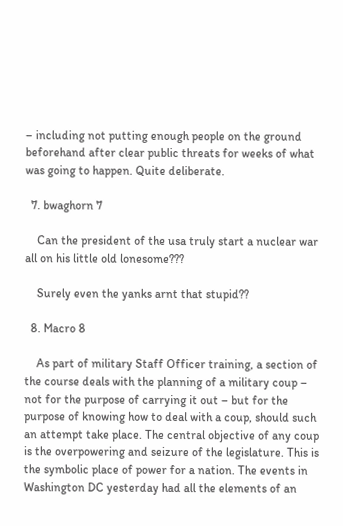– including not putting enough people on the ground beforehand after clear public threats for weeks of what was going to happen. Quite deliberate.

  7. bwaghorn 7

    Can the president of the usa truly start a nuclear war all on his little old lonesome???

    Surely even the yanks arnt that stupid??

  8. Macro 8

    As part of military Staff Officer training, a section of the course deals with the planning of a military coup – not for the purpose of carrying it out – but for the purpose of knowing how to deal with a coup, should such an attempt take place. The central objective of any coup is the overpowering and seizure of the legislature. This is the symbolic place of power for a nation. The events in Washington DC yesterday had all the elements of an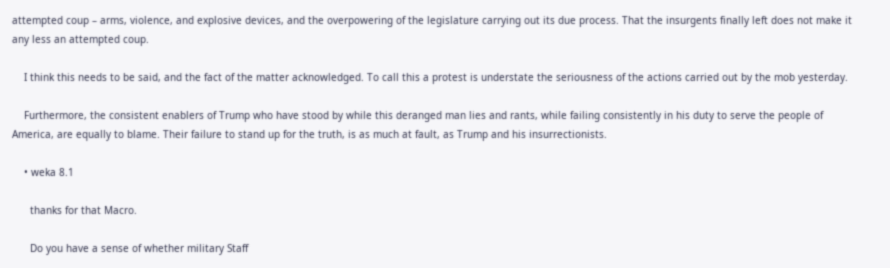attempted coup – arms, violence, and explosive devices, and the overpowering of the legislature carrying out its due process. That the insurgents finally left does not make it any less an attempted coup.

    I think this needs to be said, and the fact of the matter acknowledged. To call this a protest is understate the seriousness of the actions carried out by the mob yesterday.

    Furthermore, the consistent enablers of Trump who have stood by while this deranged man lies and rants, while failing consistently in his duty to serve the people of America, are equally to blame. Their failure to stand up for the truth, is as much at fault, as Trump and his insurrectionists.

    • weka 8.1

      thanks for that Macro.

      Do you have a sense of whether military Staff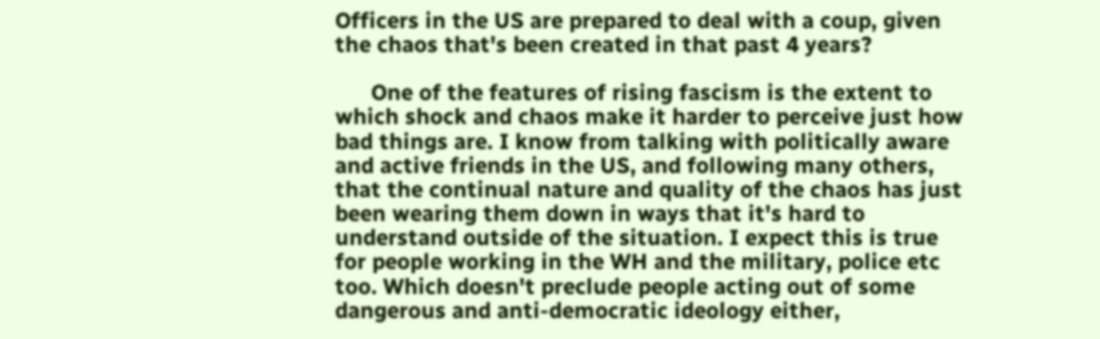Officers in the US are prepared to deal with a coup, given the chaos that's been created in that past 4 years?

      One of the features of rising fascism is the extent to which shock and chaos make it harder to perceive just how bad things are. I know from talking with politically aware and active friends in the US, and following many others, that the continual nature and quality of the chaos has just been wearing them down in ways that it's hard to understand outside of the situation. I expect this is true for people working in the WH and the military, police etc too. Which doesn't preclude people acting out of some dangerous and anti-democratic ideology either,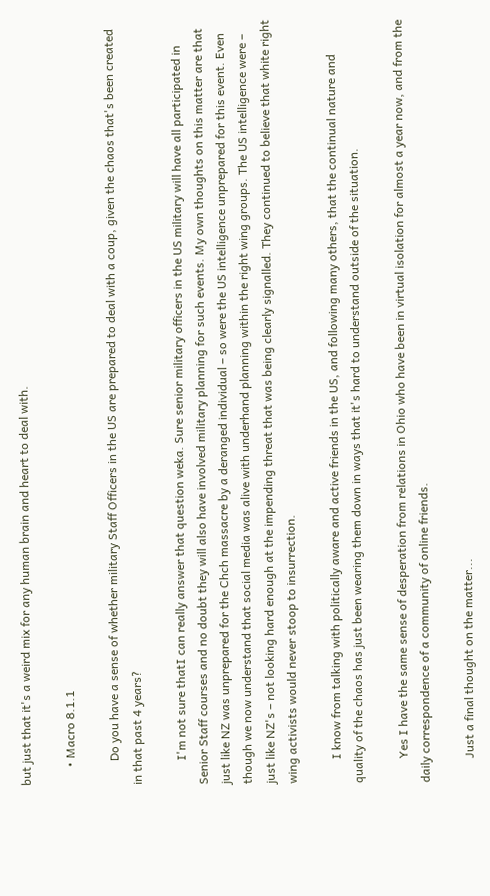but just that it's a weird mix for any human brain and heart to deal with.

      • Macro 8.1.1

        Do you have a sense of whether military Staff Officers in the US are prepared to deal with a coup, given the chaos that's been created in that past 4 years?

        I'm not sure thatI can really answer that question weka. Sure senior military officers in the US military will have all participated in Senior Staff courses and no doubt they will also have involved military planning for such events. My own thoughts on this matter are that just like NZ was unprepared for the Chch massacre by a deranged individual – so were the US intelligence unprepared for this event. Even though we now understand that social media was alive with underhand planning within the right wing groups. The US intelligence were – just like NZ's – not looking hard enough at the impending threat that was being clearly signalled. They continued to believe that white right wing activists would never stoop to insurrection.

        I know from talking with politically aware and active friends in the US, and following many others, that the continual nature and quality of the chaos has just been wearing them down in ways that it's hard to understand outside of the situation.

        Yes I have the same sense of desperation from relations in Ohio who have been in virtual isolation for almost a year now, and from the daily correspondence of a community of online friends.

        Just a final thought on the matter...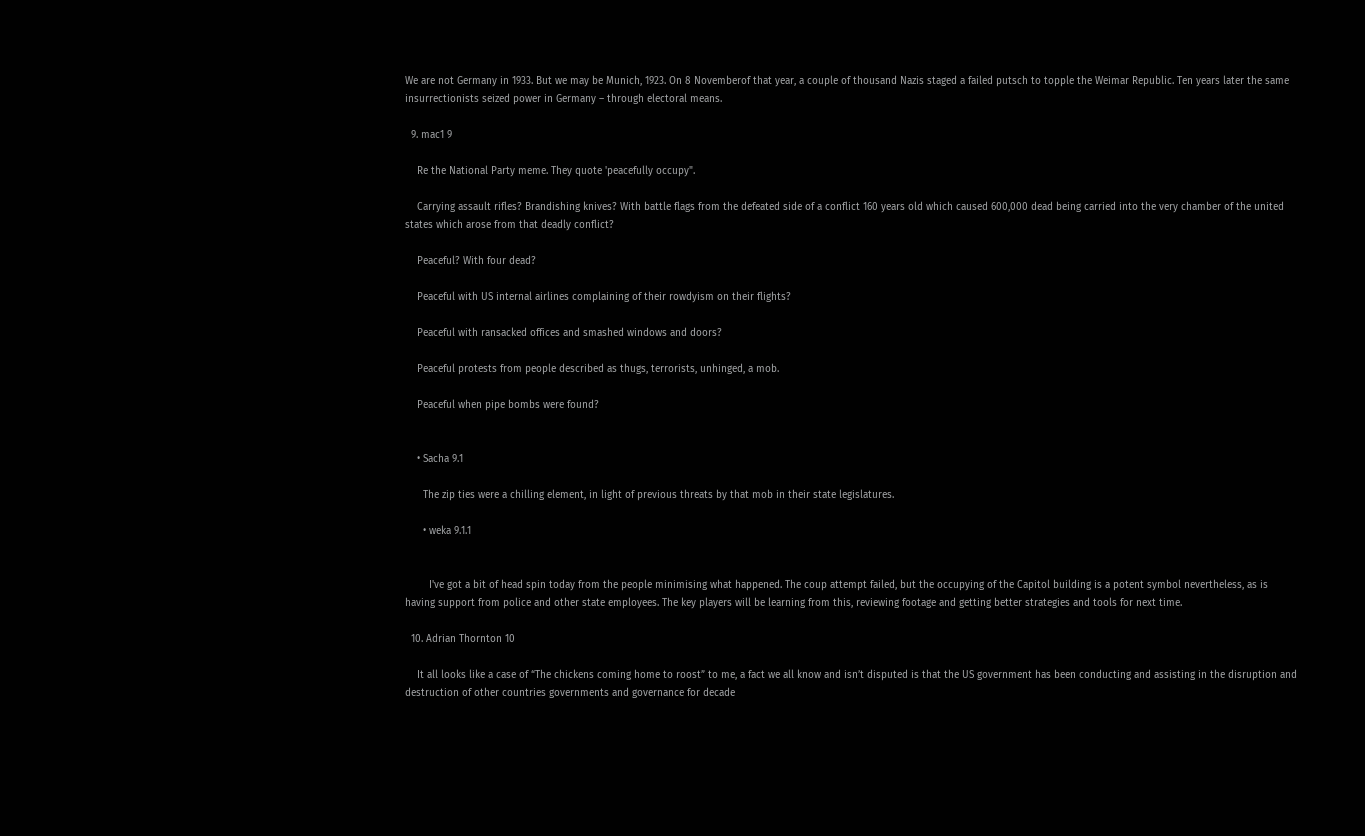We are not Germany in 1933. But we may be Munich, 1923. On 8 Novemberof that year, a couple of thousand Nazis staged a failed putsch to topple the Weimar Republic. Ten years later the same insurrectionists seized power in Germany – through electoral means.

  9. mac1 9

    Re the National Party meme. They quote 'peacefully occupy".

    Carrying assault rifles? Brandishing knives? With battle flags from the defeated side of a conflict 160 years old which caused 600,000 dead being carried into the very chamber of the united states which arose from that deadly conflict?

    Peaceful? With four dead?

    Peaceful with US internal airlines complaining of their rowdyism on their flights?

    Peaceful with ransacked offices and smashed windows and doors?

    Peaceful protests from people described as thugs, terrorists, unhinged, a mob.

    Peaceful when pipe bombs were found?


    • Sacha 9.1

      The zip ties were a chilling element, in light of previous threats by that mob in their state legislatures.

      • weka 9.1.1


        I've got a bit of head spin today from the people minimising what happened. The coup attempt failed, but the occupying of the Capitol building is a potent symbol nevertheless, as is having support from police and other state employees. The key players will be learning from this, reviewing footage and getting better strategies and tools for next time.

  10. Adrian Thornton 10

    It all looks like a case of “The chickens coming home to roost” to me, a fact we all know and isn’t disputed is that the US government has been conducting and assisting in the disruption and destruction of other countries governments and governance for decade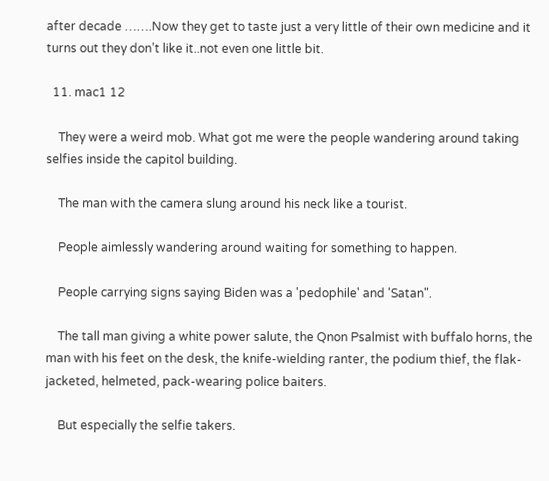after decade …….Now they get to taste just a very little of their own medicine and it turns out they don’t like it..not even one little bit.

  11. mac1 12

    They were a weird mob. What got me were the people wandering around taking selfies inside the capitol building.

    The man with the camera slung around his neck like a tourist.

    People aimlessly wandering around waiting for something to happen.

    People carrying signs saying Biden was a 'pedophile' and 'Satan".

    The tall man giving a white power salute, the Qnon Psalmist with buffalo horns, the man with his feet on the desk, the knife-wielding ranter, the podium thief, the flak-jacketed, helmeted, pack-wearing police baiters.

    But especially the selfie takers.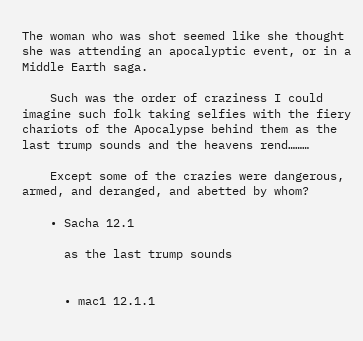The woman who was shot seemed like she thought she was attending an apocalyptic event, or in a Middle Earth saga.

    Such was the order of craziness I could imagine such folk taking selfies with the fiery chariots of the Apocalypse behind them as the last trump sounds and the heavens rend………

    Except some of the crazies were dangerous, armed, and deranged, and abetted by whom?

    • Sacha 12.1

      as the last trump sounds


      • mac1 12.1.1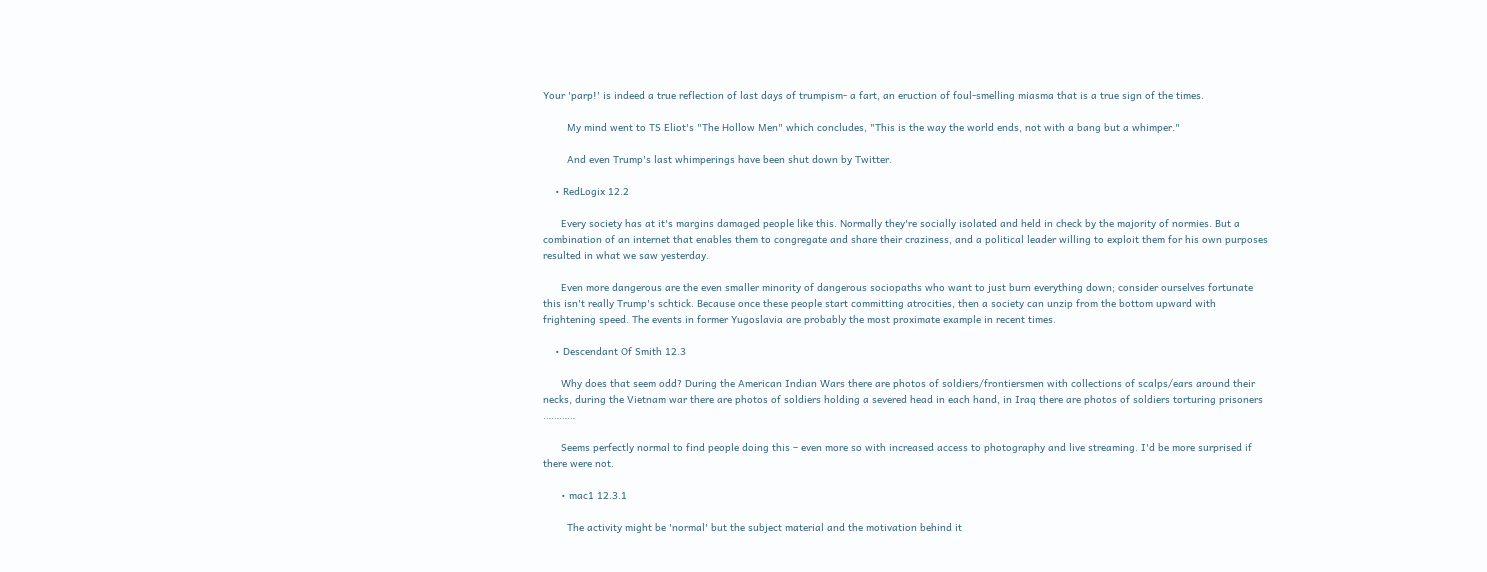Your 'parp!' is indeed a true reflection of last days of trumpism- a fart, an eruction of foul-smelling miasma that is a true sign of the times.

        My mind went to TS Eliot's "The Hollow Men" which concludes, "This is the way the world ends, not with a bang but a whimper."

        And even Trump's last whimperings have been shut down by Twitter.

    • RedLogix 12.2

      Every society has at it's margins damaged people like this. Normally they're socially isolated and held in check by the majority of normies. But a combination of an internet that enables them to congregate and share their craziness, and a political leader willing to exploit them for his own purposes resulted in what we saw yesterday.

      Even more dangerous are the even smaller minority of dangerous sociopaths who want to just burn everything down; consider ourselves fortunate this isn't really Trump's schtick. Because once these people start committing atrocities, then a society can unzip from the bottom upward with frightening speed. The events in former Yugoslavia are probably the most proximate example in recent times.

    • Descendant Of Smith 12.3

      Why does that seem odd? During the American Indian Wars there are photos of soldiers/frontiersmen with collections of scalps/ears around their necks, during the Vietnam war there are photos of soldiers holding a severed head in each hand, in Iraq there are photos of soldiers torturing prisoners …………

      Seems perfectly normal to find people doing this – even more so with increased access to photography and live streaming. I'd be more surprised if there were not.

      • mac1 12.3.1

        The activity might be 'normal' but the subject material and the motivation behind it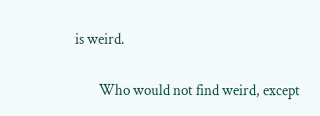is weird.

        Who would not find weird, except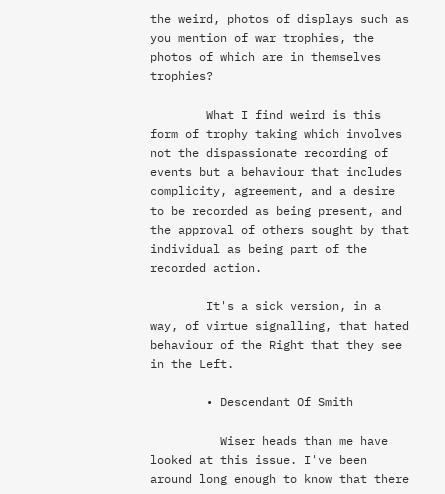the weird, photos of displays such as you mention of war trophies, the photos of which are in themselves trophies?

        What I find weird is this form of trophy taking which involves not the dispassionate recording of events but a behaviour that includes complicity, agreement, and a desire to be recorded as being present, and the approval of others sought by that individual as being part of the recorded action.

        It's a sick version, in a way, of virtue signalling, that hated behaviour of the Right that they see in the Left.

        • Descendant Of Smith

          Wiser heads than me have looked at this issue. I've been around long enough to know that there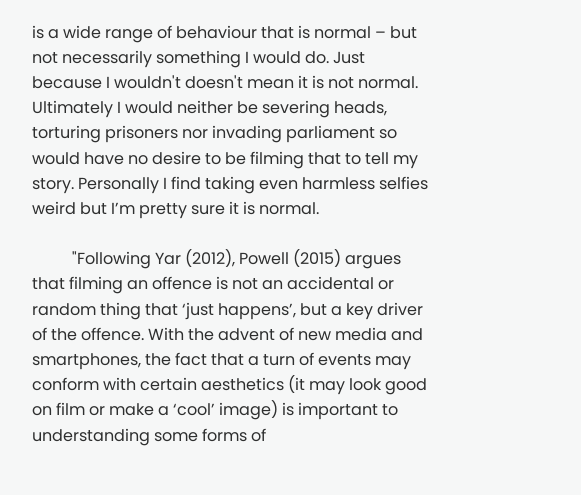is a wide range of behaviour that is normal – but not necessarily something I would do. Just because I wouldn't doesn't mean it is not normal. Ultimately I would neither be severing heads, torturing prisoners nor invading parliament so would have no desire to be filming that to tell my story. Personally I find taking even harmless selfies weird but I’m pretty sure it is normal.

          "Following Yar (2012), Powell (2015) argues that filming an offence is not an accidental or random thing that ‘just happens’, but a key driver of the offence. With the advent of new media and smartphones, the fact that a turn of events may conform with certain aesthetics (it may look good on film or make a ‘cool’ image) is important to understanding some forms of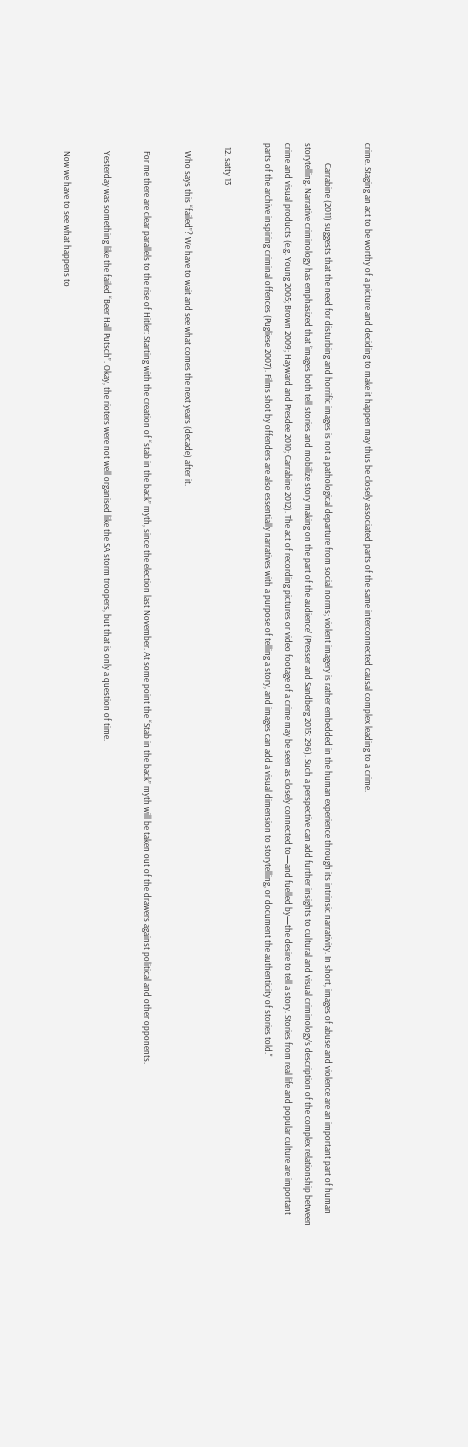crime. Staging an act to be worthy of a picture and deciding to make it happen may thus be closely associated parts of the same interconnected causal complex leading to a crime.

          Carrabine (2011) suggests that the need for disturbing and horrific images is not a pathological departure from social norms; violent imagery is rather embedded in the human experience through its intrinsic narrativity. In short, images of abuse and violence are an important part of human storytelling. Narrative criminology has emphasized that ‘images both tell stories and mobilize story making on the part of the audience’ (Presser and Sandberg 2015: 296). Such a perspective can add further insights to cultural and visual criminology’s description of the complex relationship between crime and visual products (e.g. Young 2005; Brown 2009; Hayward and Presdee 2010; Carrabine 2012). The act of recording pictures or video footage of a crime may be seen as closely connected to—and fuelled by—the desire to tell a story. Stories from real life and popular culture are important parts of the archive inspiring criminal offences (Pugliese 2007). Films shot by offenders are also essentially narratives with a purpose of telling a story, and images can add a visual dimension to storytelling, or document the authenticity of stories told."

  12. satty 13

    Who says this “failed”? We have to wait and see what comes the next years (decade) after it.

    For me there are clear parallels to the rise of Hitler: Starting with the creation of “stab in the back” myth, since the election last November. At some point the “Stab in the back” myth will be taken out of the drawers against political and other opponents.

    Yesterday was something like the failed “Beer Hall Putsch”. Okay, the rioters were not well organised like the SA storm troopers, but that is only a question of time.

    Now we have to see what happens to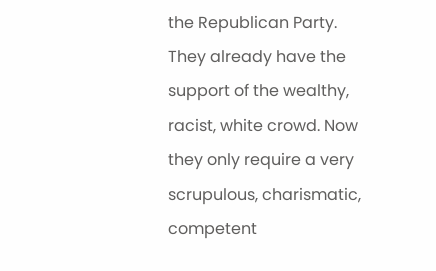the Republican Party. They already have the support of the wealthy, racist, white crowd. Now they only require a very scrupulous, charismatic, competent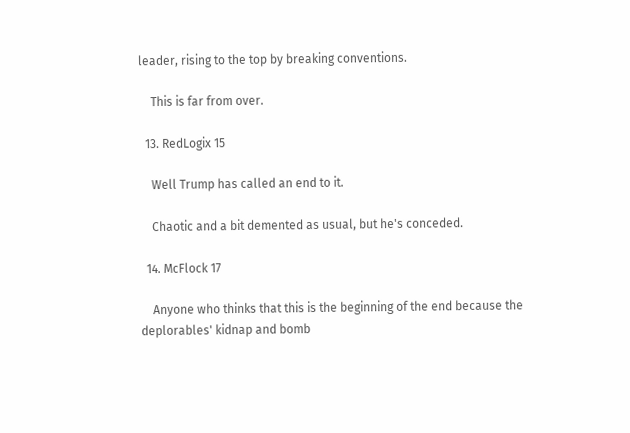leader, rising to the top by breaking conventions.

    This is far from over.

  13. RedLogix 15

    Well Trump has called an end to it.

    Chaotic and a bit demented as usual, but he's conceded.

  14. McFlock 17

    Anyone who thinks that this is the beginning of the end because the deplorables' kidnap and bomb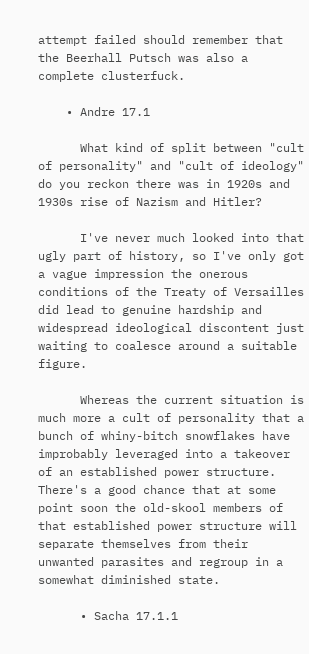attempt failed should remember that the Beerhall Putsch was also a complete clusterfuck.

    • Andre 17.1

      What kind of split between "cult of personality" and "cult of ideology" do you reckon there was in 1920s and 1930s rise of Nazism and Hitler?

      I've never much looked into that ugly part of history, so I've only got a vague impression the onerous conditions of the Treaty of Versailles did lead to genuine hardship and widespread ideological discontent just waiting to coalesce around a suitable figure.

      Whereas the current situation is much more a cult of personality that a bunch of whiny-bitch snowflakes have improbably leveraged into a takeover of an established power structure. There's a good chance that at some point soon the old-skool members of that established power structure will separate themselves from their unwanted parasites and regroup in a somewhat diminished state.

      • Sacha 17.1.1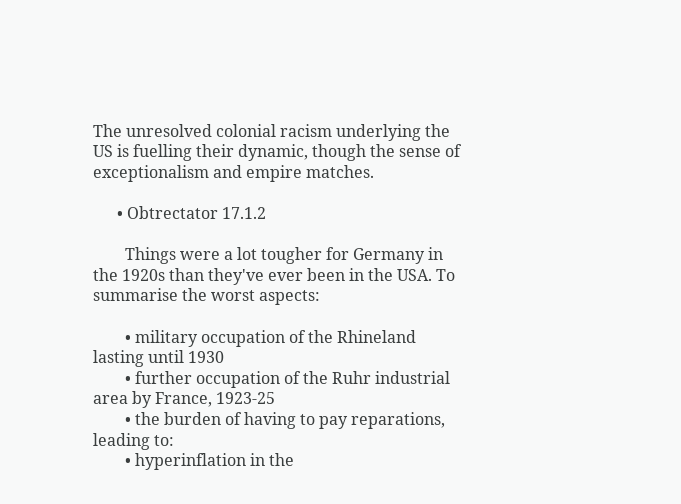The unresolved colonial racism underlying the US is fuelling their dynamic, though the sense of exceptionalism and empire matches.

      • Obtrectator 17.1.2

        Things were a lot tougher for Germany in the 1920s than they've ever been in the USA. To summarise the worst aspects:

        • military occupation of the Rhineland lasting until 1930
        • further occupation of the Ruhr industrial area by France, 1923-25
        • the burden of having to pay reparations, leading to:
        • hyperinflation in the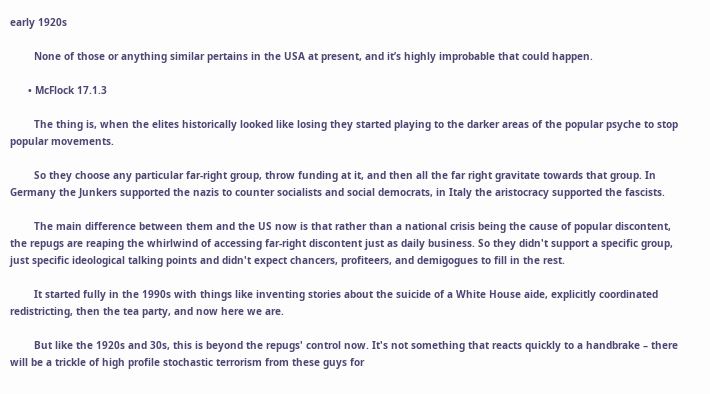early 1920s

        None of those or anything similar pertains in the USA at present, and it’s highly improbable that could happen.

      • McFlock 17.1.3

        The thing is, when the elites historically looked like losing they started playing to the darker areas of the popular psyche to stop popular movements.

        So they choose any particular far-right group, throw funding at it, and then all the far right gravitate towards that group. In Germany the Junkers supported the nazis to counter socialists and social democrats, in Italy the aristocracy supported the fascists.

        The main difference between them and the US now is that rather than a national crisis being the cause of popular discontent, the repugs are reaping the whirlwind of accessing far-right discontent just as daily business. So they didn't support a specific group, just specific ideological talking points and didn't expect chancers, profiteers, and demigogues to fill in the rest.

        It started fully in the 1990s with things like inventing stories about the suicide of a White House aide, explicitly coordinated redistricting, then the tea party, and now here we are.

        But like the 1920s and 30s, this is beyond the repugs' control now. It's not something that reacts quickly to a handbrake – there will be a trickle of high profile stochastic terrorism from these guys for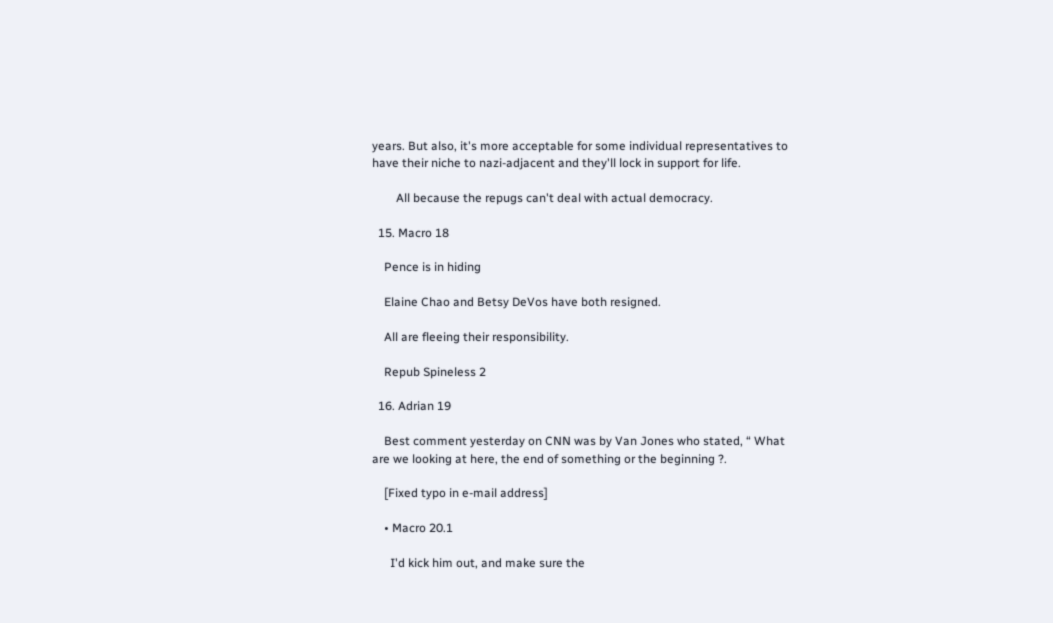years. But also, it's more acceptable for some individual representatives to have their niche to nazi-adjacent and they'll lock in support for life.

        All because the repugs can't deal with actual democracy.

  15. Macro 18

    Pence is in hiding

    Elaine Chao and Betsy DeVos have both resigned.

    All are fleeing their responsibility.

    Repub Spineless 2

  16. Adrian 19

    Best comment yesterday on CNN was by Van Jones who stated, “ What are we looking at here, the end of something or the beginning ?.

    [Fixed typo in e-mail address]

    • Macro 20.1

      I'd kick him out, and make sure the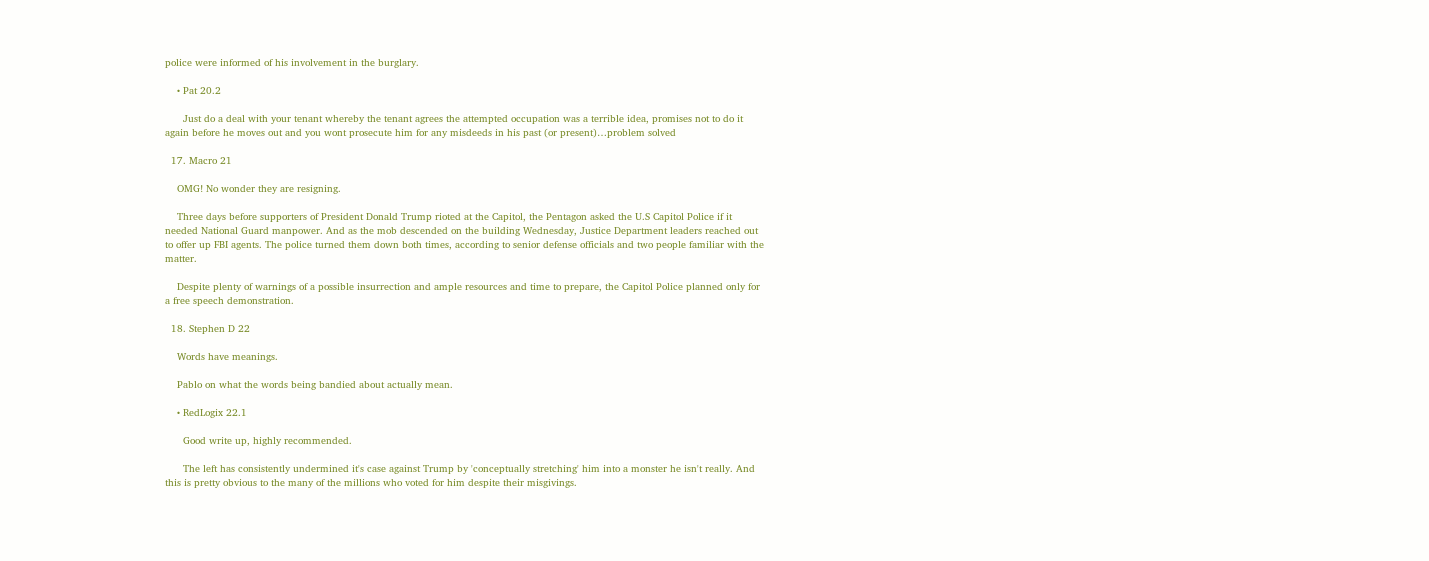police were informed of his involvement in the burglary.

    • Pat 20.2

      Just do a deal with your tenant whereby the tenant agrees the attempted occupation was a terrible idea, promises not to do it again before he moves out and you wont prosecute him for any misdeeds in his past (or present)…problem solved

  17. Macro 21

    OMG! No wonder they are resigning.

    Three days before supporters of President Donald Trump rioted at the Capitol, the Pentagon asked the U.S Capitol Police if it needed National Guard manpower. And as the mob descended on the building Wednesday, Justice Department leaders reached out to offer up FBI agents. The police turned them down both times, according to senior defense officials and two people familiar with the matter.

    Despite plenty of warnings of a possible insurrection and ample resources and time to prepare, the Capitol Police planned only for a free speech demonstration.

  18. Stephen D 22

    Words have meanings.

    Pablo on what the words being bandied about actually mean.

    • RedLogix 22.1

      Good write up, highly recommended.

      The left has consistently undermined it's case against Trump by 'conceptually stretching' him into a monster he isn't really. And this is pretty obvious to the many of the millions who voted for him despite their misgivings.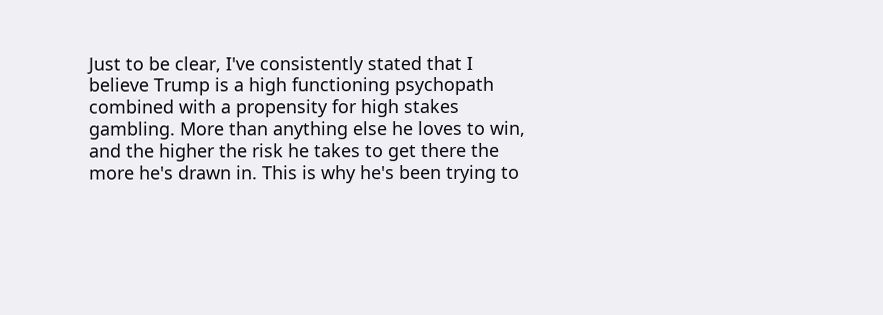Just to be clear, I've consistently stated that I believe Trump is a high functioning psychopath combined with a propensity for high stakes gambling. More than anything else he loves to win, and the higher the risk he takes to get there the more he's drawn in. This is why he's been trying to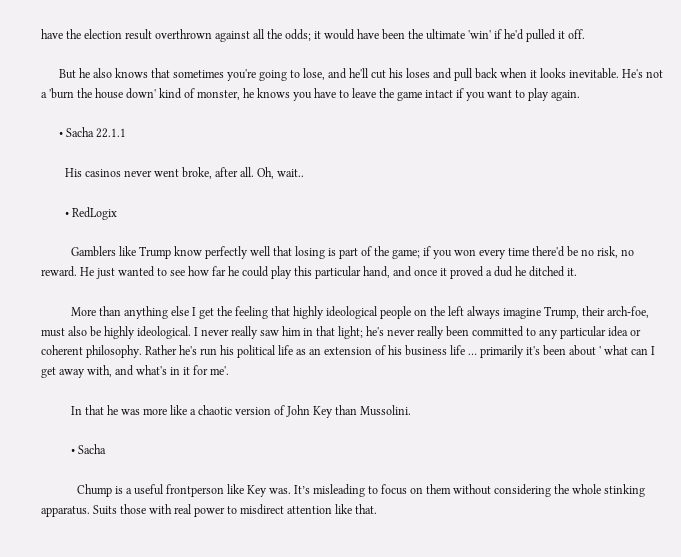have the election result overthrown against all the odds; it would have been the ultimate 'win' if he'd pulled it off.

      But he also knows that sometimes you're going to lose, and he'll cut his loses and pull back when it looks inevitable. He's not a 'burn the house down' kind of monster, he knows you have to leave the game intact if you want to play again.

      • Sacha 22.1.1

        His casinos never went broke, after all. Oh, wait..

        • RedLogix

          Gamblers like Trump know perfectly well that losing is part of the game; if you won every time there'd be no risk, no reward. He just wanted to see how far he could play this particular hand, and once it proved a dud he ditched it.

          More than anything else I get the feeling that highly ideological people on the left always imagine Trump, their arch-foe, must also be highly ideological. I never really saw him in that light; he's never really been committed to any particular idea or coherent philosophy. Rather he's run his political life as an extension of his business life … primarily it's been about ' what can I get away with, and what's in it for me'.

          In that he was more like a chaotic version of John Key than Mussolini.

          • Sacha

            Chump is a useful frontperson like Key was. It’s misleading to focus on them without considering the whole stinking apparatus. Suits those with real power to misdirect attention like that.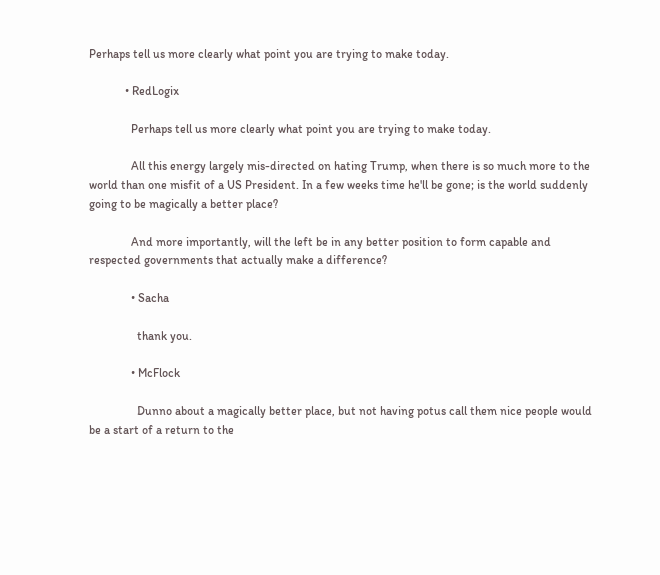Perhaps tell us more clearly what point you are trying to make today.

            • RedLogix

              Perhaps tell us more clearly what point you are trying to make today.

              All this energy largely mis-directed on hating Trump, when there is so much more to the world than one misfit of a US President. In a few weeks time he'll be gone; is the world suddenly going to be magically a better place?

              And more importantly, will the left be in any better position to form capable and respected governments that actually make a difference?

              • Sacha

                thank you.

              • McFlock

                Dunno about a magically better place, but not having potus call them nice people would be a start of a return to the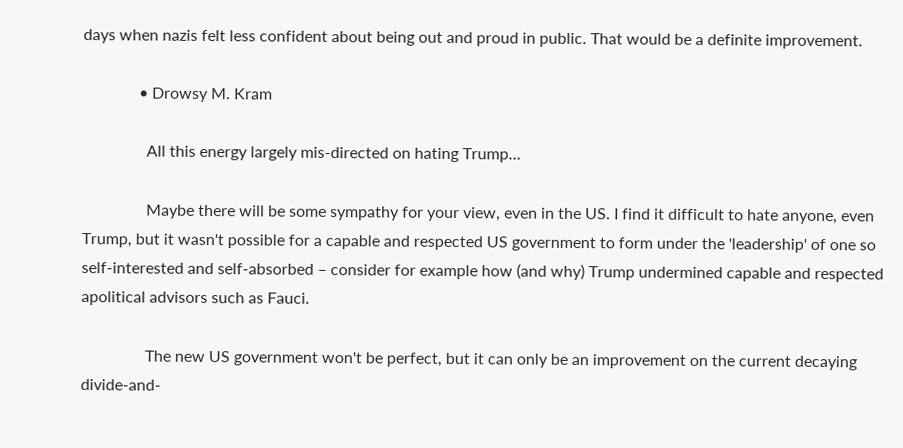days when nazis felt less confident about being out and proud in public. That would be a definite improvement.

              • Drowsy M. Kram

                All this energy largely mis-directed on hating Trump…

                Maybe there will be some sympathy for your view, even in the US. I find it difficult to hate anyone, even Trump, but it wasn't possible for a capable and respected US government to form under the 'leadership' of one so self-interested and self-absorbed – consider for example how (and why) Trump undermined capable and respected apolitical advisors such as Fauci.

                The new US government won't be perfect, but it can only be an improvement on the current decaying divide-and-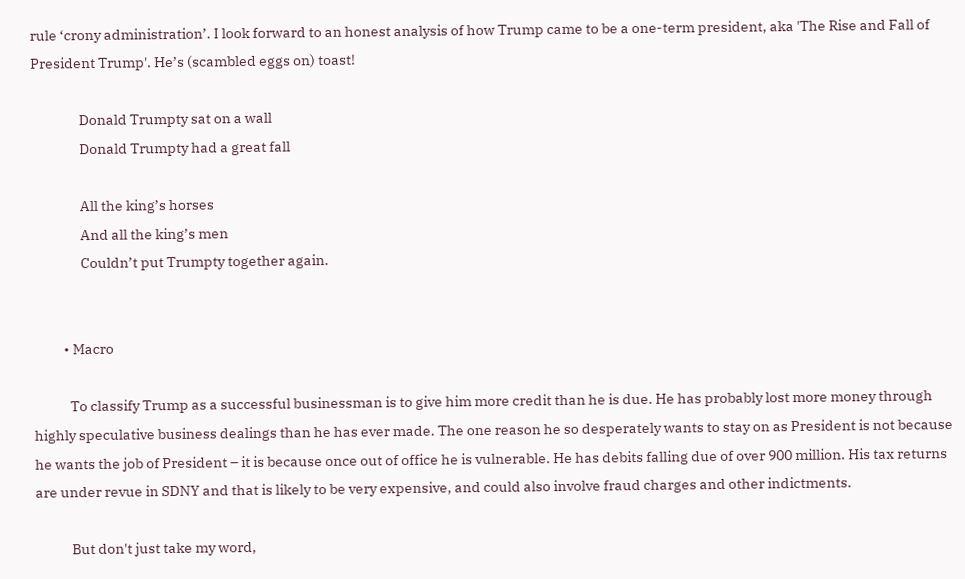rule ‘crony administration’. I look forward to an honest analysis of how Trump came to be a one-term president, aka 'The Rise and Fall of President Trump'. He’s (scambled eggs on) toast!

                Donald Trumpty sat on a wall
                Donald Trumpty had a great fall

                All the king’s horses
                And all the king’s men
                Couldn’t put Trumpty together again.


          • Macro

            To classify Trump as a successful businessman is to give him more credit than he is due. He has probably lost more money through highly speculative business dealings than he has ever made. The one reason he so desperately wants to stay on as President is not because he wants the job of President – it is because once out of office he is vulnerable. He has debits falling due of over 900 million. His tax returns are under revue in SDNY and that is likely to be very expensive, and could also involve fraud charges and other indictments.

            But don't just take my word,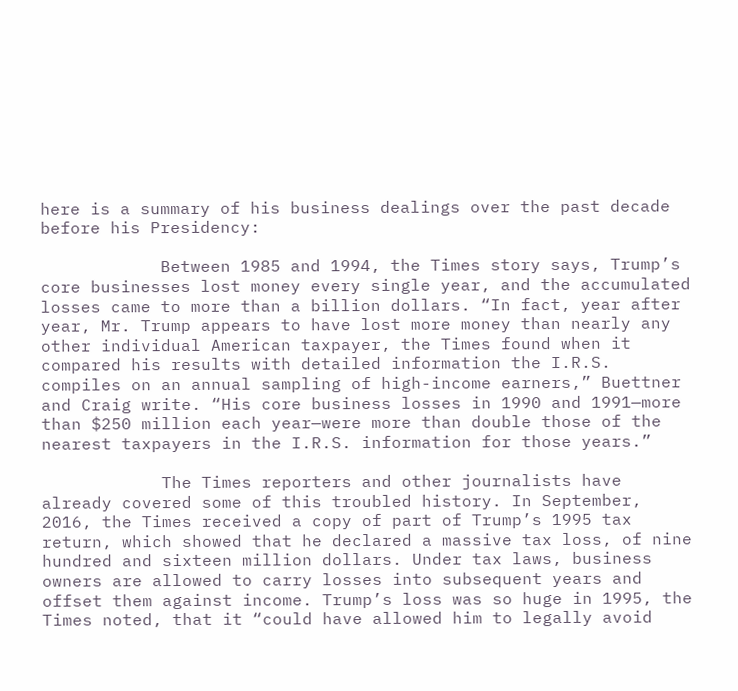here is a summary of his business dealings over the past decade before his Presidency:

            Between 1985 and 1994, the Times story says, Trump’s core businesses lost money every single year, and the accumulated losses came to more than a billion dollars. “In fact, year after year, Mr. Trump appears to have lost more money than nearly any other individual American taxpayer, the Times found when it compared his results with detailed information the I.R.S. compiles on an annual sampling of high-income earners,” Buettner and Craig write. “His core business losses in 1990 and 1991—more than $250 million each year—were more than double those of the nearest taxpayers in the I.R.S. information for those years.”

            The Times reporters and other journalists have already covered some of this troubled history. In September, 2016, the Times received a copy of part of Trump’s 1995 tax return, which showed that he declared a massive tax loss, of nine hundred and sixteen million dollars. Under tax laws, business owners are allowed to carry losses into subsequent years and offset them against income. Trump’s loss was so huge in 1995, the Times noted, that it “could have allowed him to legally avoid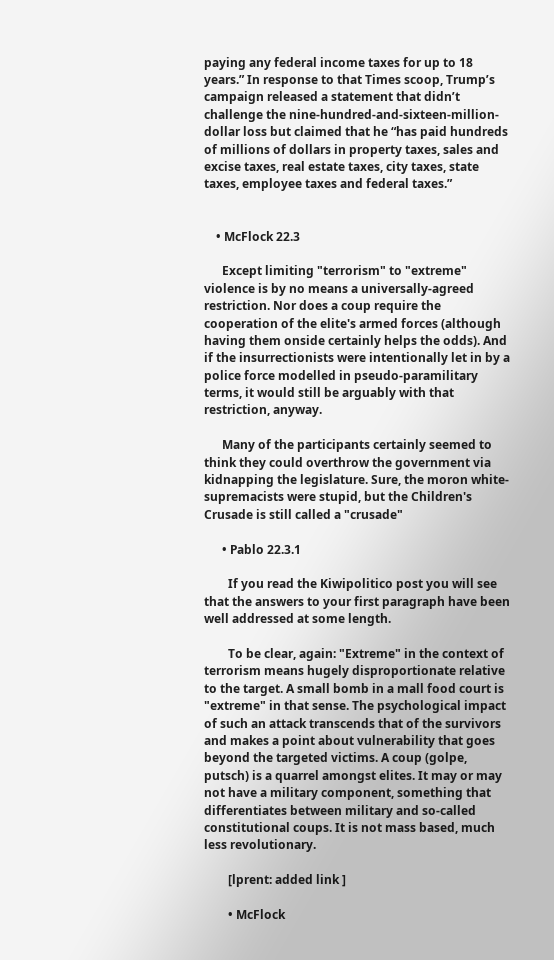paying any federal income taxes for up to 18 years.” In response to that Times scoop, Trump’s campaign released a statement that didn’t challenge the nine-hundred-and-sixteen-million-dollar loss but claimed that he “has paid hundreds of millions of dollars in property taxes, sales and excise taxes, real estate taxes, city taxes, state taxes, employee taxes and federal taxes.”


    • McFlock 22.3

      Except limiting "terrorism" to "extreme" violence is by no means a universally-agreed restriction. Nor does a coup require the cooperation of the elite's armed forces (although having them onside certainly helps the odds). And if the insurrectionists were intentionally let in by a police force modelled in pseudo-paramilitary terms, it would still be arguably with that restriction, anyway.

      Many of the participants certainly seemed to think they could overthrow the government via kidnapping the legislature. Sure, the moron white-supremacists were stupid, but the Children's Crusade is still called a "crusade"

      • Pablo 22.3.1

        If you read the Kiwipolitico post you will see that the answers to your first paragraph have been well addressed at some length.

        To be clear, again: "Extreme" in the context of terrorism means hugely disproportionate relative to the target. A small bomb in a mall food court is "extreme" in that sense. The psychological impact of such an attack transcends that of the survivors and makes a point about vulnerability that goes beyond the targeted victims. A coup (golpe, putsch) is a quarrel amongst elites. It may or may not have a military component, something that differentiates between military and so-called constitutional coups. It is not mass based, much less revolutionary.

        [lprent: added link ]

        • McFlock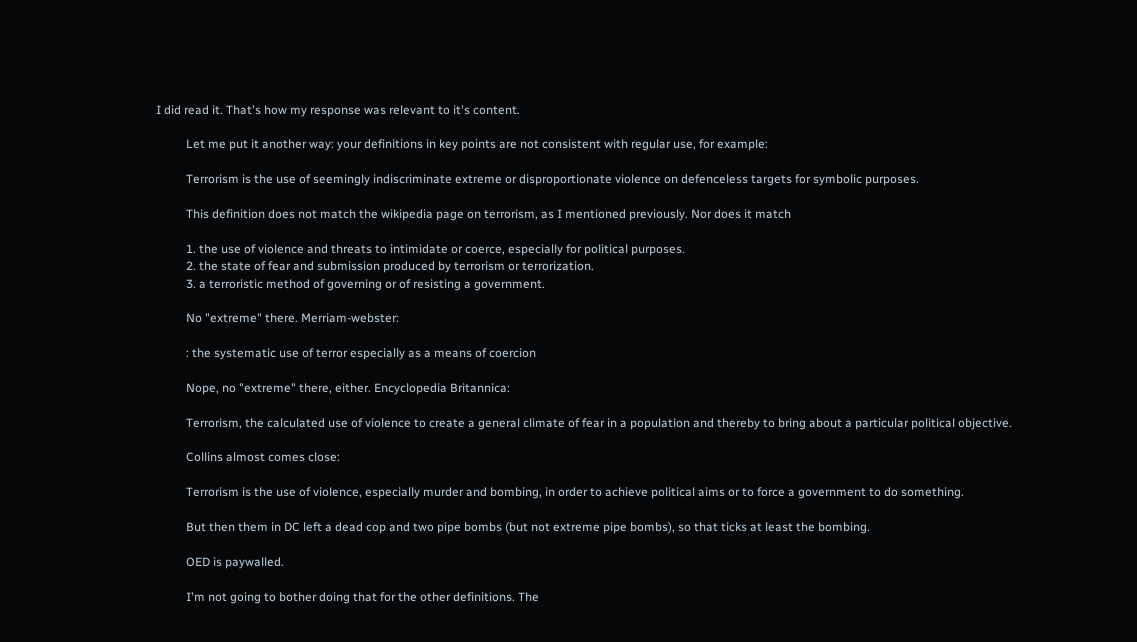I did read it. That's how my response was relevant to it's content.

          Let me put it another way: your definitions in key points are not consistent with regular use, for example:

          Terrorism is the use of seemingly indiscriminate extreme or disproportionate violence on defenceless targets for symbolic purposes.

          This definition does not match the wikipedia page on terrorism, as I mentioned previously. Nor does it match

          1. the use of violence and threats to intimidate or coerce, especially for political purposes.
          2. the state of fear and submission produced by terrorism or terrorization.
          3. a terroristic method of governing or of resisting a government.

          No "extreme" there. Merriam-webster:

          : the systematic use of terror especially as a means of coercion

          Nope, no "extreme" there, either. Encyclopedia Britannica:

          Terrorism, the calculated use of violence to create a general climate of fear in a population and thereby to bring about a particular political objective.

          Collins almost comes close:

          Terrorism is the use of violence, especially murder and bombing, in order to achieve political aims or to force a government to do something.

          But then them in DC left a dead cop and two pipe bombs (but not extreme pipe bombs), so that ticks at least the bombing.

          OED is paywalled.

          I'm not going to bother doing that for the other definitions. The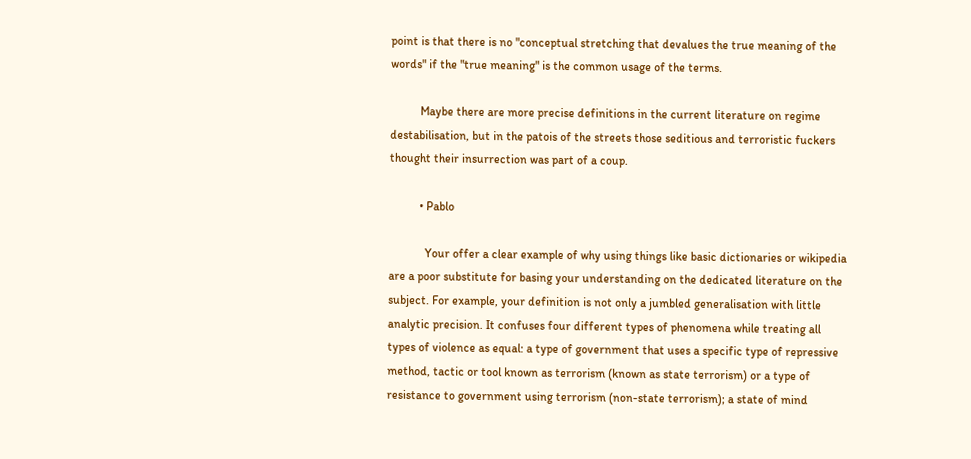point is that there is no "conceptual stretching that devalues the true meaning of the words" if the "true meaning" is the common usage of the terms.

          Maybe there are more precise definitions in the current literature on regime destabilisation, but in the patois of the streets those seditious and terroristic fuckers thought their insurrection was part of a coup.

          • Pablo

            Your offer a clear example of why using things like basic dictionaries or wikipedia are a poor substitute for basing your understanding on the dedicated literature on the subject. For example, your definition is not only a jumbled generalisation with little analytic precision. It confuses four different types of phenomena while treating all types of violence as equal: a type of government that uses a specific type of repressive method, tactic or tool known as terrorism (known as state terrorism) or a type of resistance to government using terrorism (non-state terrorism); a state of mind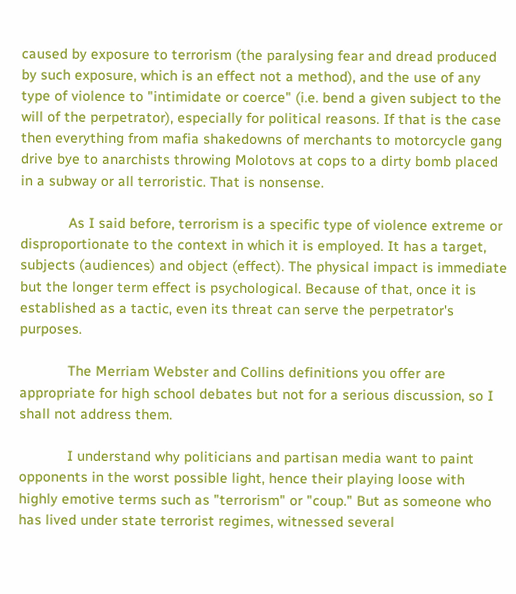caused by exposure to terrorism (the paralysing fear and dread produced by such exposure, which is an effect not a method), and the use of any type of violence to "intimidate or coerce" (i.e. bend a given subject to the will of the perpetrator), especially for political reasons. If that is the case then everything from mafia shakedowns of merchants to motorcycle gang drive bye to anarchists throwing Molotovs at cops to a dirty bomb placed in a subway or all terroristic. That is nonsense.

            As I said before, terrorism is a specific type of violence extreme or disproportionate to the context in which it is employed. It has a target, subjects (audiences) and object (effect). The physical impact is immediate but the longer term effect is psychological. Because of that, once it is established as a tactic, even its threat can serve the perpetrator's purposes.

            The Merriam Webster and Collins definitions you offer are appropriate for high school debates but not for a serious discussion, so I shall not address them.

            I understand why politicians and partisan media want to paint opponents in the worst possible light, hence their playing loose with highly emotive terms such as "terrorism" or "coup." But as someone who has lived under state terrorist regimes, witnessed several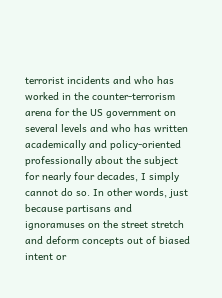terrorist incidents and who has worked in the counter-terrorism arena for the US government on several levels and who has written academically and policy-oriented professionally about the subject for nearly four decades, I simply cannot do so. In other words, just because partisans and ignoramuses on the street stretch and deform concepts out of biased intent or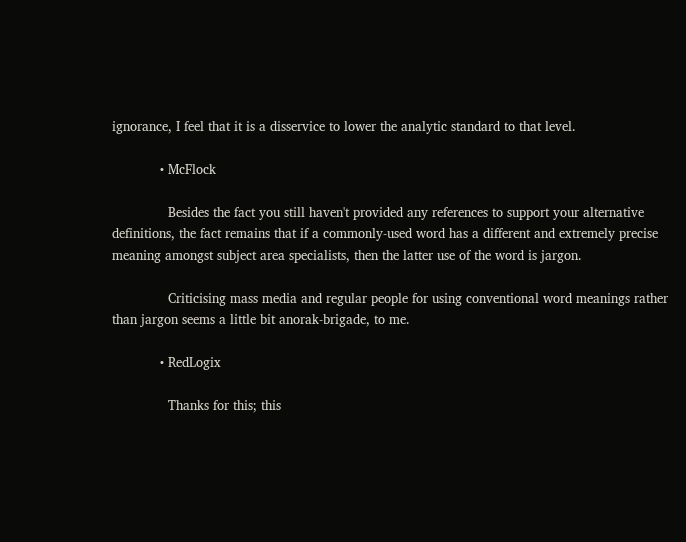ignorance, I feel that it is a disservice to lower the analytic standard to that level.

            • McFlock

              Besides the fact you still haven't provided any references to support your alternative definitions, the fact remains that if a commonly-used word has a different and extremely precise meaning amongst subject area specialists, then the latter use of the word is jargon.

              Criticising mass media and regular people for using conventional word meanings rather than jargon seems a little bit anorak-brigade, to me.

            • RedLogix

              Thanks for this; this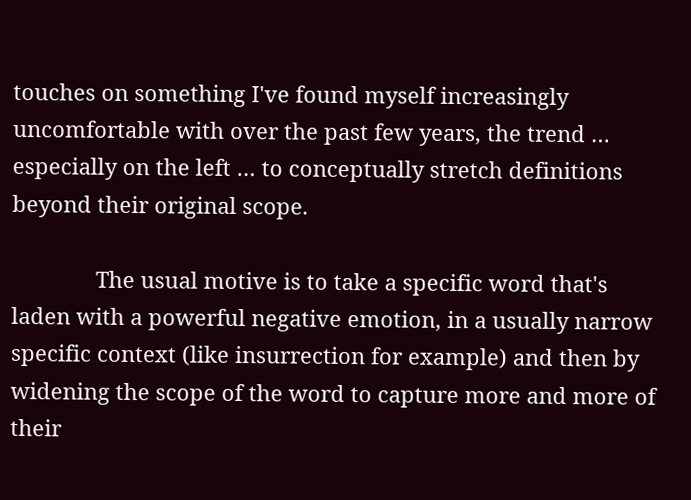touches on something I've found myself increasingly uncomfortable with over the past few years, the trend … especially on the left … to conceptually stretch definitions beyond their original scope.

              The usual motive is to take a specific word that's laden with a powerful negative emotion, in a usually narrow specific context (like insurrection for example) and then by widening the scope of the word to capture more and more of their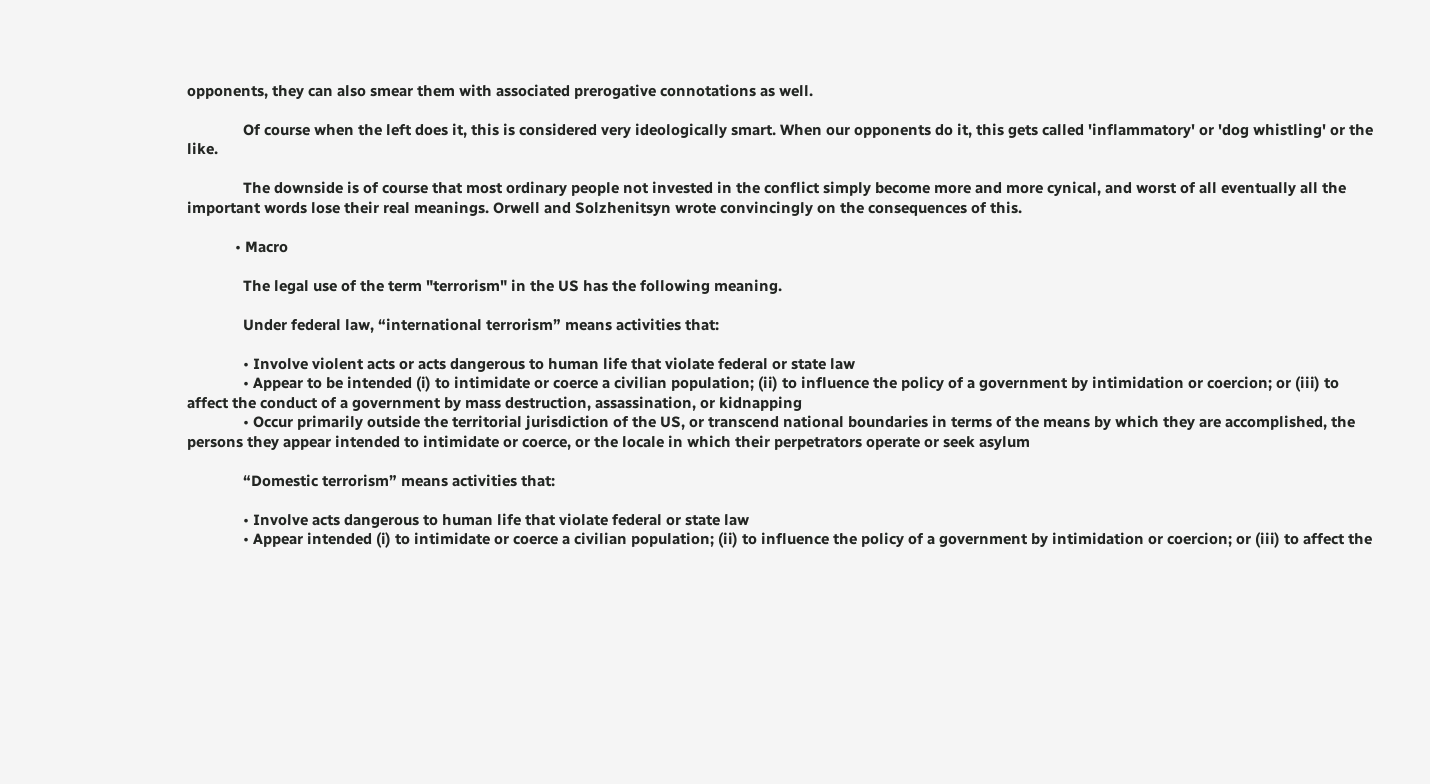opponents, they can also smear them with associated prerogative connotations as well.

              Of course when the left does it, this is considered very ideologically smart. When our opponents do it, this gets called 'inflammatory' or 'dog whistling' or the like.

              The downside is of course that most ordinary people not invested in the conflict simply become more and more cynical, and worst of all eventually all the important words lose their real meanings. Orwell and Solzhenitsyn wrote convincingly on the consequences of this.

            • Macro

              The legal use of the term "terrorism" in the US has the following meaning.

              Under federal law, “international terrorism” means activities that:

              • Involve violent acts or acts dangerous to human life that violate federal or state law
              • Appear to be intended (i) to intimidate or coerce a civilian population; (ii) to influence the policy of a government by intimidation or coercion; or (iii) to affect the conduct of a government by mass destruction, assassination, or kidnapping
              • Occur primarily outside the territorial jurisdiction of the US, or transcend national boundaries in terms of the means by which they are accomplished, the persons they appear intended to intimidate or coerce, or the locale in which their perpetrators operate or seek asylum

              “Domestic terrorism” means activities that:

              • Involve acts dangerous to human life that violate federal or state law
              • Appear intended (i) to intimidate or coerce a civilian population; (ii) to influence the policy of a government by intimidation or coercion; or (iii) to affect the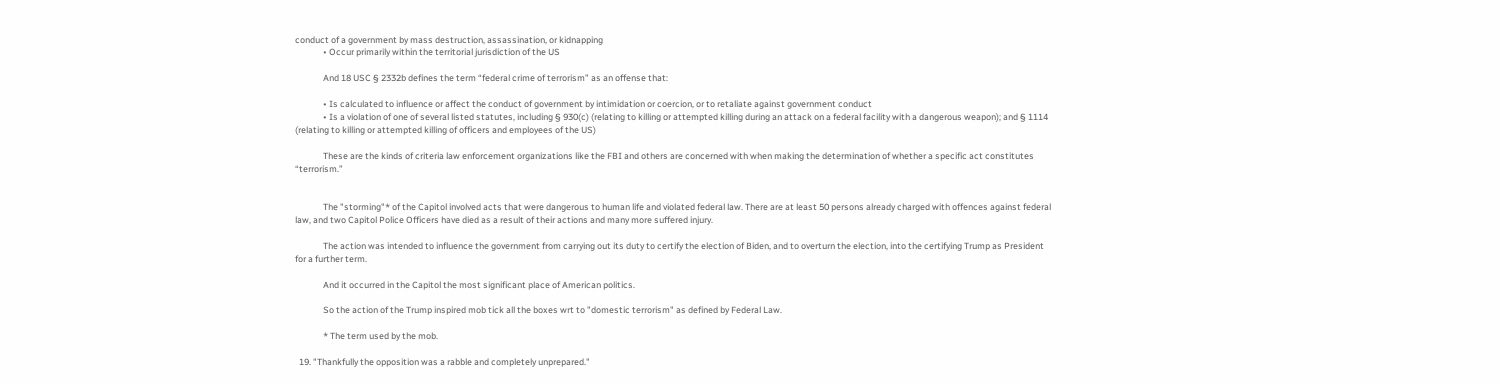conduct of a government by mass destruction, assassination, or kidnapping
              • Occur primarily within the territorial jurisdiction of the US

              And 18 USC § 2332b defines the term “federal crime of terrorism” as an offense that:

              • Is calculated to influence or affect the conduct of government by intimidation or coercion, or to retaliate against government conduct
              • Is a violation of one of several listed statutes, including § 930(c) (relating to killing or attempted killing during an attack on a federal facility with a dangerous weapon); and § 1114 (relating to killing or attempted killing of officers and employees of the US)

              These are the kinds of criteria law enforcement organizations like the FBI and others are concerned with when making the determination of whether a specific act constitutes “terrorism.”


              The "storming"* of the Capitol involved acts that were dangerous to human life and violated federal law. There are at least 50 persons already charged with offences against federal law, and two Capitol Police Officers have died as a result of their actions and many more suffered injury.

              The action was intended to influence the government from carrying out its duty to certify the election of Biden, and to overturn the election, into the certifying Trump as President for a further term.

              And it occurred in the Capitol the most significant place of American politics.

              So the action of the Trump inspired mob tick all the boxes wrt to "domestic terrorism" as defined by Federal Law.

              * The term used by the mob.

  19. "Thankfully the opposition was a rabble and completely unprepared."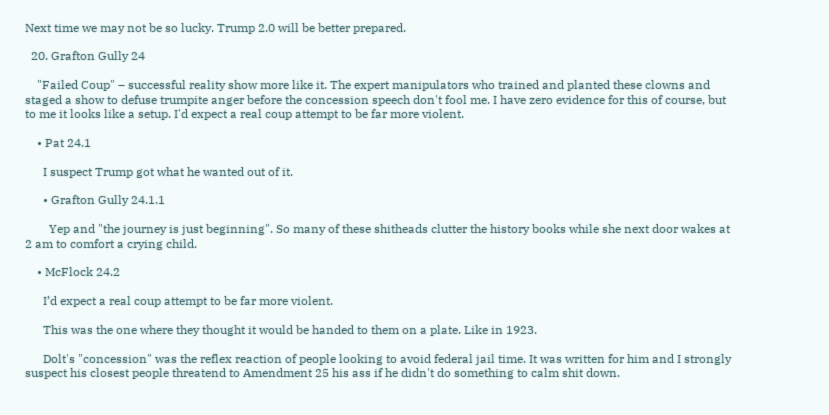Next time we may not be so lucky. Trump 2.0 will be better prepared.

  20. Grafton Gully 24

    "Failed Coup" – successful reality show more like it. The expert manipulators who trained and planted these clowns and staged a show to defuse trumpite anger before the concession speech don't fool me. I have zero evidence for this of course, but to me it looks like a setup. I'd expect a real coup attempt to be far more violent.

    • Pat 24.1

      I suspect Trump got what he wanted out of it.

      • Grafton Gully 24.1.1

        Yep and "the journey is just beginning". So many of these shitheads clutter the history books while she next door wakes at 2 am to comfort a crying child.

    • McFlock 24.2

      I’d expect a real coup attempt to be far more violent.

      This was the one where they thought it would be handed to them on a plate. Like in 1923.

      Dolt's "concession" was the reflex reaction of people looking to avoid federal jail time. It was written for him and I strongly suspect his closest people threatend to Amendment 25 his ass if he didn't do something to calm shit down.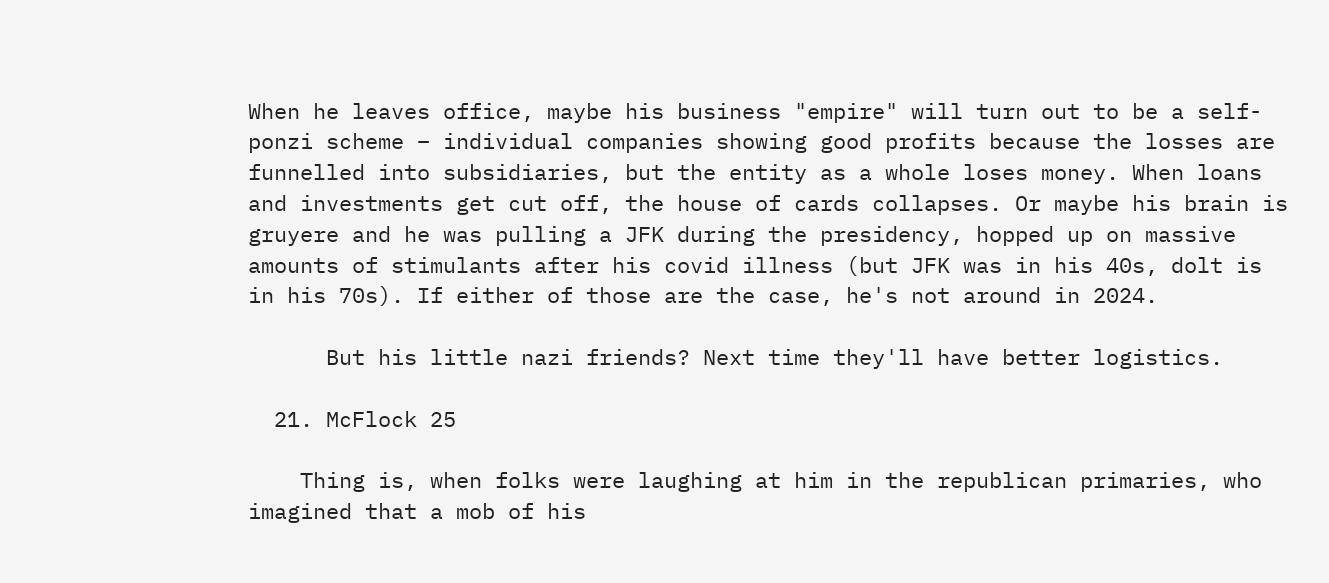When he leaves office, maybe his business "empire" will turn out to be a self-ponzi scheme – individual companies showing good profits because the losses are funnelled into subsidiaries, but the entity as a whole loses money. When loans and investments get cut off, the house of cards collapses. Or maybe his brain is gruyere and he was pulling a JFK during the presidency, hopped up on massive amounts of stimulants after his covid illness (but JFK was in his 40s, dolt is in his 70s). If either of those are the case, he's not around in 2024.

      But his little nazi friends? Next time they'll have better logistics.

  21. McFlock 25

    Thing is, when folks were laughing at him in the republican primaries, who imagined that a mob of his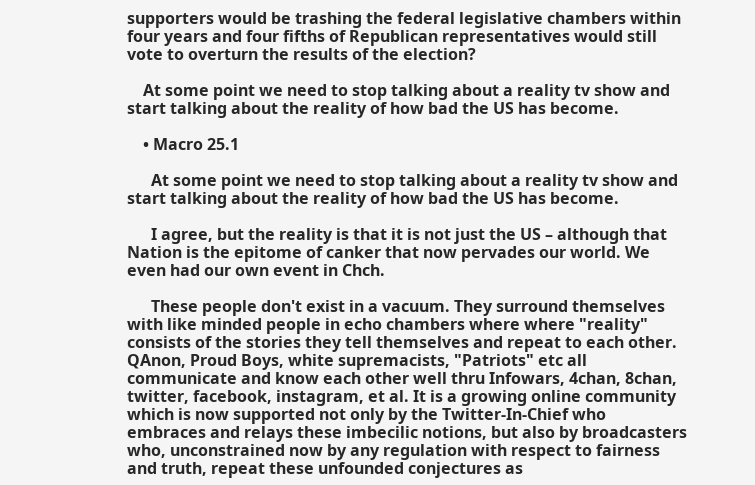supporters would be trashing the federal legislative chambers within four years and four fifths of Republican representatives would still vote to overturn the results of the election?

    At some point we need to stop talking about a reality tv show and start talking about the reality of how bad the US has become.

    • Macro 25.1

      At some point we need to stop talking about a reality tv show and start talking about the reality of how bad the US has become.

      I agree, but the reality is that it is not just the US – although that Nation is the epitome of canker that now pervades our world. We even had our own event in Chch.

      These people don't exist in a vacuum. They surround themselves with like minded people in echo chambers where where "reality" consists of the stories they tell themselves and repeat to each other. QAnon, Proud Boys, white supremacists, "Patriots" etc all communicate and know each other well thru Infowars, 4chan, 8chan, twitter, facebook, instagram, et al. It is a growing online community which is now supported not only by the Twitter-In-Chief who embraces and relays these imbecilic notions, but also by broadcasters who, unconstrained now by any regulation with respect to fairness and truth, repeat these unfounded conjectures as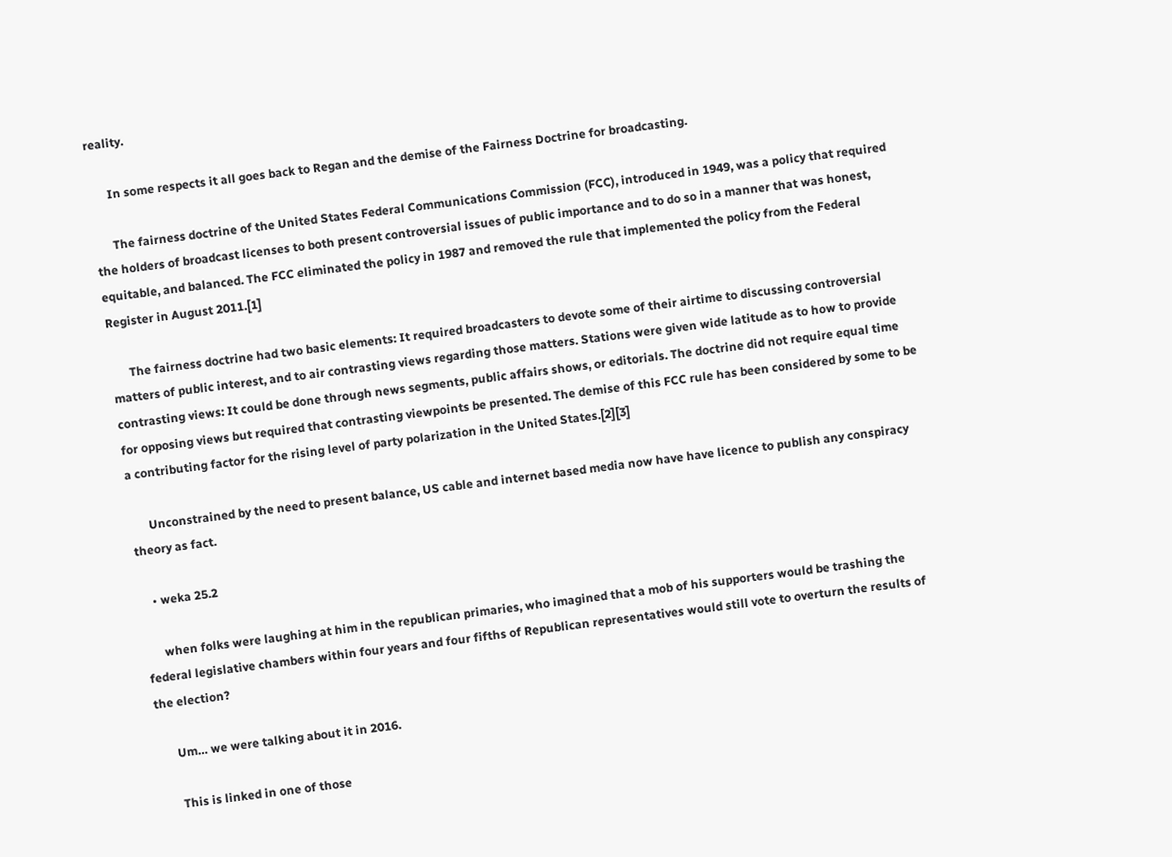reality.

      In some respects it all goes back to Regan and the demise of the Fairness Doctrine for broadcasting.

      The fairness doctrine of the United States Federal Communications Commission (FCC), introduced in 1949, was a policy that required the holders of broadcast licenses to both present controversial issues of public importance and to do so in a manner that was honest, equitable, and balanced. The FCC eliminated the policy in 1987 and removed the rule that implemented the policy from the Federal Register in August 2011.[1]

      The fairness doctrine had two basic elements: It required broadcasters to devote some of their airtime to discussing controversial matters of public interest, and to air contrasting views regarding those matters. Stations were given wide latitude as to how to provide contrasting views: It could be done through news segments, public affairs shows, or editorials. The doctrine did not require equal time for opposing views but required that contrasting viewpoints be presented. The demise of this FCC rule has been considered by some to be a contributing factor for the rising level of party polarization in the United States.[2][3]

      Unconstrained by the need to present balance, US cable and internet based media now have have licence to publish any conspiracy theory as fact.

    • weka 25.2

      when folks were laughing at him in the republican primaries, who imagined that a mob of his supporters would be trashing the federal legislative chambers within four years and four fifths of Republican representatives would still vote to overturn the results of the election?

      Um… we were talking about it in 2016.

      This is linked in one of those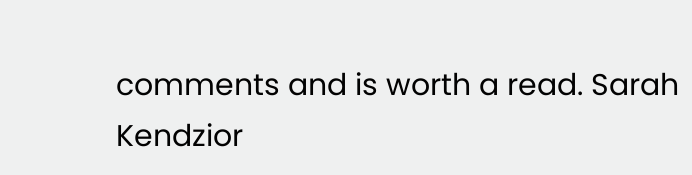comments and is worth a read. Sarah Kendzior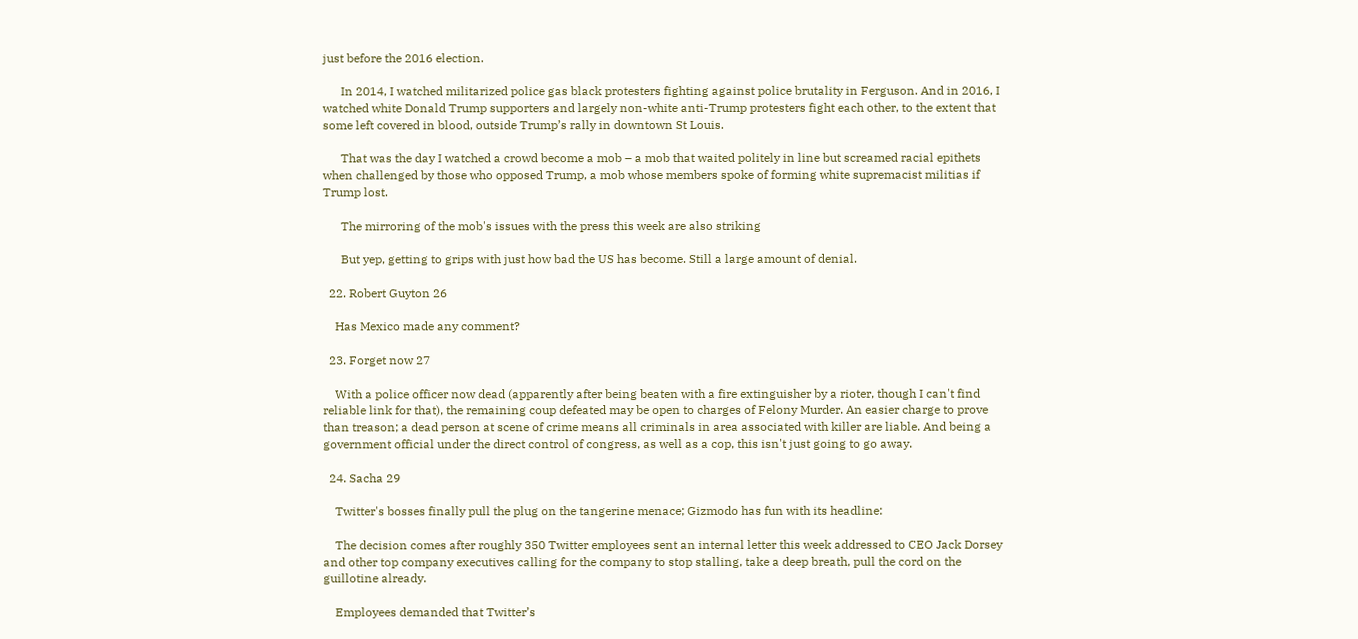just before the 2016 election.

      In 2014, I watched militarized police gas black protesters fighting against police brutality in Ferguson. And in 2016, I watched white Donald Trump supporters and largely non-white anti-Trump protesters fight each other, to the extent that some left covered in blood, outside Trump’s rally in downtown St Louis.

      That was the day I watched a crowd become a mob – a mob that waited politely in line but screamed racial epithets when challenged by those who opposed Trump, a mob whose members spoke of forming white supremacist militias if Trump lost.

      The mirroring of the mob's issues with the press this week are also striking

      But yep, getting to grips with just how bad the US has become. Still a large amount of denial.

  22. Robert Guyton 26

    Has Mexico made any comment?

  23. Forget now 27

    With a police officer now dead (apparently after being beaten with a fire extinguisher by a rioter, though I can't find reliable link for that), the remaining coup defeated may be open to charges of Felony Murder. An easier charge to prove than treason; a dead person at scene of crime means all criminals in area associated with killer are liable. And being a government official under the direct control of congress, as well as a cop, this isn't just going to go away.

  24. Sacha 29

    Twitter's bosses finally pull the plug on the tangerine menace; Gizmodo has fun with its headline:

    The decision comes after roughly 350 Twitter employees sent an internal letter this week addressed to CEO Jack Dorsey and other top company executives calling for the company to stop stalling, take a deep breath, pull the cord on the guillotine already.

    Employees demanded that Twitter’s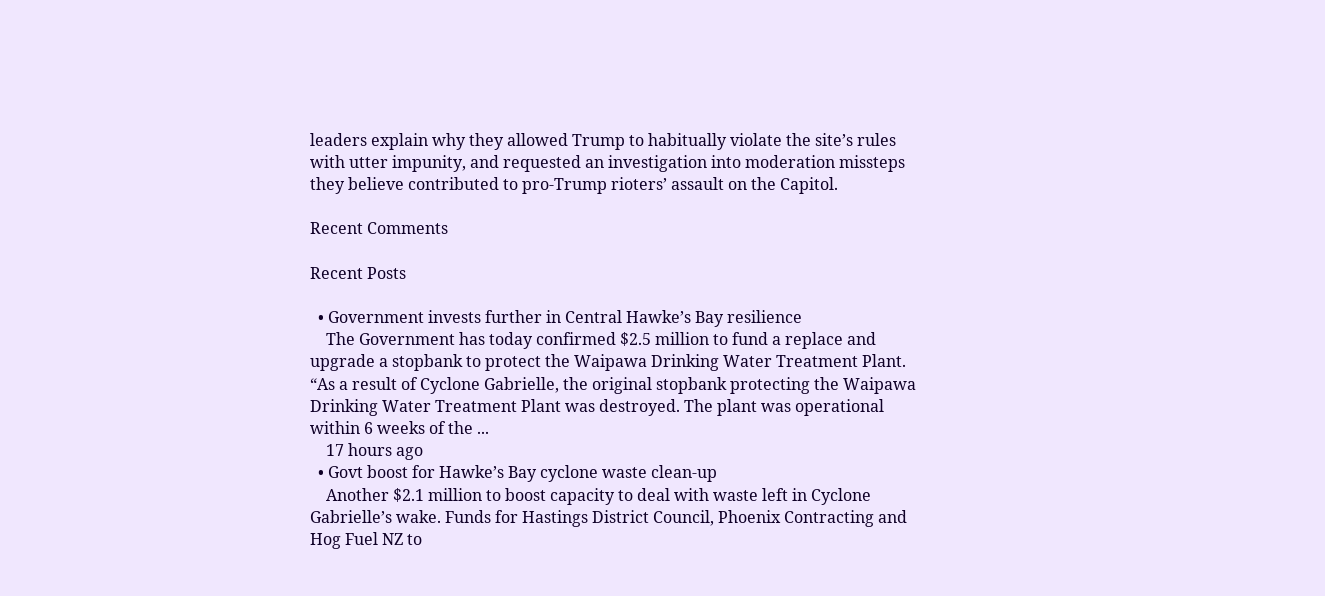leaders explain why they allowed Trump to habitually violate the site’s rules with utter impunity, and requested an investigation into moderation missteps they believe contributed to pro-Trump rioters’ assault on the Capitol.

Recent Comments

Recent Posts

  • Government invests further in Central Hawke’s Bay resilience
    The Government has today confirmed $2.5 million to fund a replace and upgrade a stopbank to protect the Waipawa Drinking Water Treatment Plant. “As a result of Cyclone Gabrielle, the original stopbank protecting the Waipawa Drinking Water Treatment Plant was destroyed. The plant was operational within 6 weeks of the ...
    17 hours ago
  • Govt boost for Hawke’s Bay cyclone waste clean-up
    Another $2.1 million to boost capacity to deal with waste left in Cyclone Gabrielle’s wake. Funds for Hastings District Council, Phoenix Contracting and Hog Fuel NZ to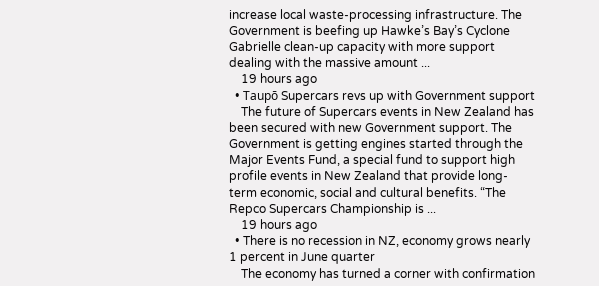increase local waste-processing infrastructure. The Government is beefing up Hawke’s Bay’s Cyclone Gabrielle clean-up capacity with more support dealing with the massive amount ...
    19 hours ago
  • Taupō Supercars revs up with Government support
    The future of Supercars events in New Zealand has been secured with new Government support. The Government is getting engines started through the Major Events Fund, a special fund to support high profile events in New Zealand that provide long-term economic, social and cultural benefits. “The Repco Supercars Championship is ...
    19 hours ago
  • There is no recession in NZ, economy grows nearly 1 percent in June quarter
    The economy has turned a corner with confirmation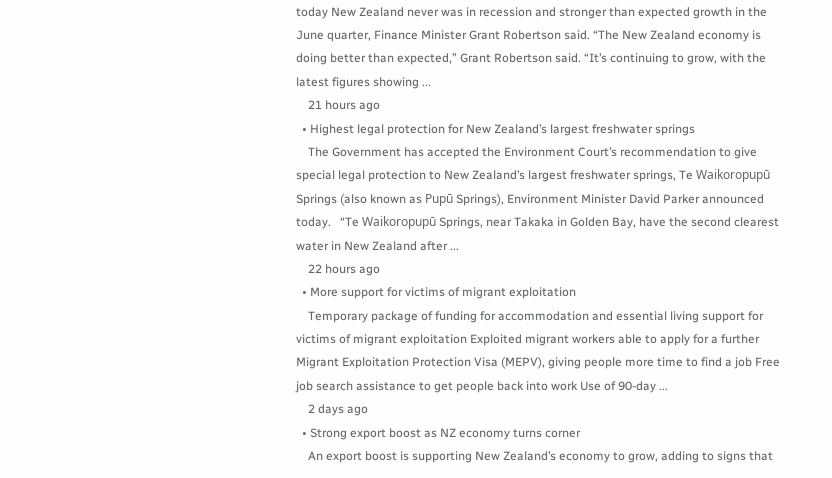today New Zealand never was in recession and stronger than expected growth in the June quarter, Finance Minister Grant Robertson said. “The New Zealand economy is doing better than expected,” Grant Robertson said. “It’s continuing to grow, with the latest figures showing ...
    21 hours ago
  • Highest legal protection for New Zealand’s largest freshwater springs
    The Government has accepted the Environment Court’s recommendation to give special legal protection to New Zealand’s largest freshwater springs, Te Waikoropupū Springs (also known as Pupū Springs), Environment Minister David Parker announced today.   “Te Waikoropupū Springs, near Takaka in Golden Bay, have the second clearest water in New Zealand after ...
    22 hours ago
  • More support for victims of migrant exploitation
    Temporary package of funding for accommodation and essential living support for victims of migrant exploitation Exploited migrant workers able to apply for a further Migrant Exploitation Protection Visa (MEPV), giving people more time to find a job Free job search assistance to get people back into work Use of 90-day ...
    2 days ago
  • Strong export boost as NZ economy turns corner
    An export boost is supporting New Zealand’s economy to grow, adding to signs that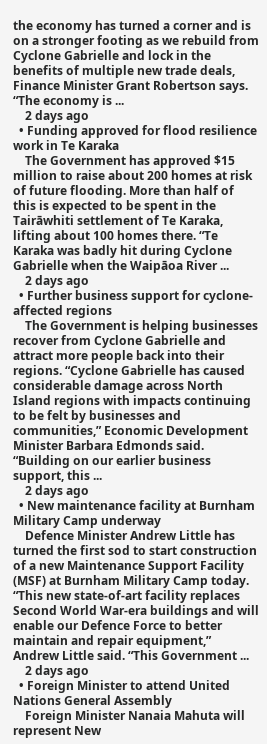the economy has turned a corner and is on a stronger footing as we rebuild from Cyclone Gabrielle and lock in the benefits of multiple new trade deals, Finance Minister Grant Robertson says. “The economy is ...
    2 days ago
  • Funding approved for flood resilience work in Te Karaka
    The Government has approved $15 million to raise about 200 homes at risk of future flooding. More than half of this is expected to be spent in the Tairāwhiti settlement of Te Karaka, lifting about 100 homes there. “Te Karaka was badly hit during Cyclone Gabrielle when the Waipāoa River ...
    2 days ago
  • Further business support for cyclone-affected regions
    The Government is helping businesses recover from Cyclone Gabrielle and attract more people back into their regions. “Cyclone Gabrielle has caused considerable damage across North Island regions with impacts continuing to be felt by businesses and communities,” Economic Development Minister Barbara Edmonds said. “Building on our earlier business support, this ...
    2 days ago
  • New maintenance facility at Burnham Military Camp underway
    Defence Minister Andrew Little has turned the first sod to start construction of a new Maintenance Support Facility (MSF) at Burnham Military Camp today. “This new state-of-art facility replaces Second World War-era buildings and will enable our Defence Force to better maintain and repair equipment,” Andrew Little said. “This Government ...
    2 days ago
  • Foreign Minister to attend United Nations General Assembly
    Foreign Minister Nanaia Mahuta will represent New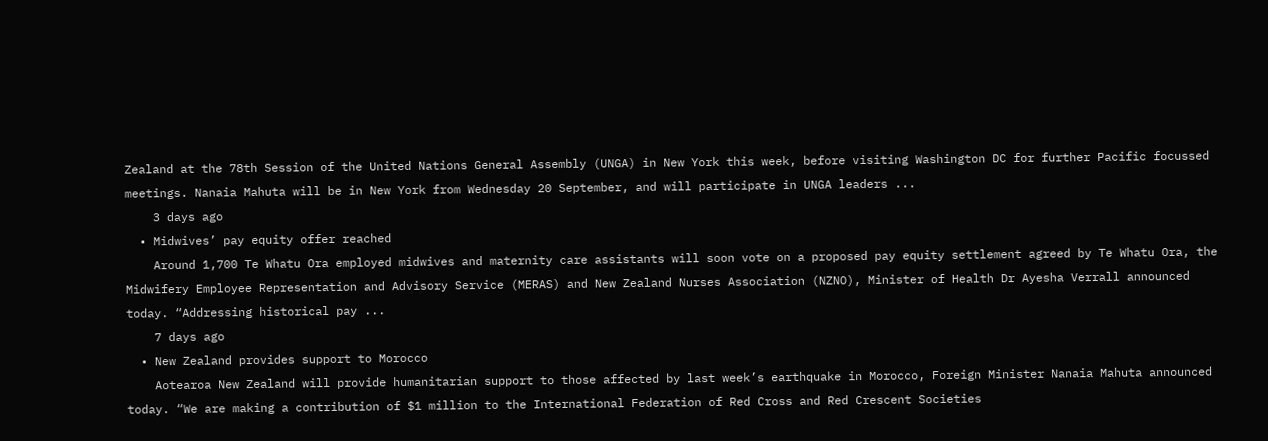Zealand at the 78th Session of the United Nations General Assembly (UNGA) in New York this week, before visiting Washington DC for further Pacific focussed meetings. Nanaia Mahuta will be in New York from Wednesday 20 September, and will participate in UNGA leaders ...
    3 days ago
  • Midwives’ pay equity offer reached
    Around 1,700 Te Whatu Ora employed midwives and maternity care assistants will soon vote on a proposed pay equity settlement agreed by Te Whatu Ora, the Midwifery Employee Representation and Advisory Service (MERAS) and New Zealand Nurses Association (NZNO), Minister of Health Dr Ayesha Verrall announced today. “Addressing historical pay ...
    7 days ago
  • New Zealand provides support to Morocco
    Aotearoa New Zealand will provide humanitarian support to those affected by last week’s earthquake in Morocco, Foreign Minister Nanaia Mahuta announced today. “We are making a contribution of $1 million to the International Federation of Red Cross and Red Crescent Societies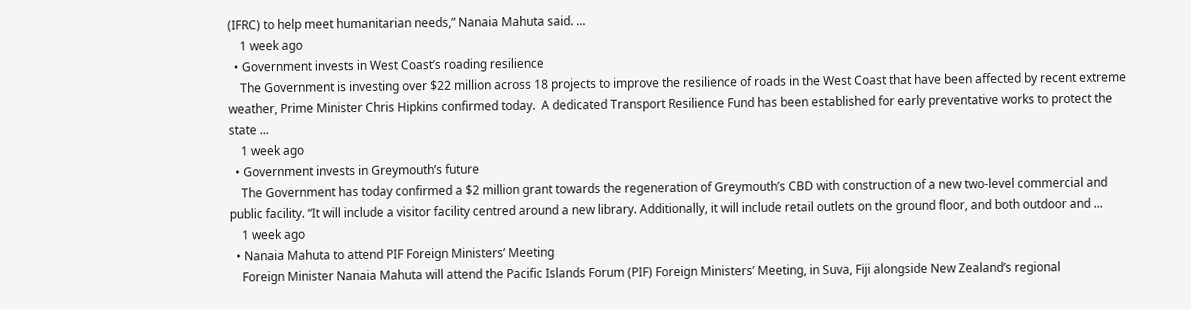(IFRC) to help meet humanitarian needs,” Nanaia Mahuta said. ...
    1 week ago
  • Government invests in West Coast’s roading resilience
    The Government is investing over $22 million across 18 projects to improve the resilience of roads in the West Coast that have been affected by recent extreme weather, Prime Minister Chris Hipkins confirmed today.  A dedicated Transport Resilience Fund has been established for early preventative works to protect the state ...
    1 week ago
  • Government invests in Greymouth’s future
    The Government has today confirmed a $2 million grant towards the regeneration of Greymouth’s CBD with construction of a new two-level commercial and public facility. “It will include a visitor facility centred around a new library. Additionally, it will include retail outlets on the ground floor, and both outdoor and ...
    1 week ago
  • Nanaia Mahuta to attend PIF Foreign Ministers’ Meeting
    Foreign Minister Nanaia Mahuta will attend the Pacific Islands Forum (PIF) Foreign Ministers’ Meeting, in Suva, Fiji alongside New Zealand’s regional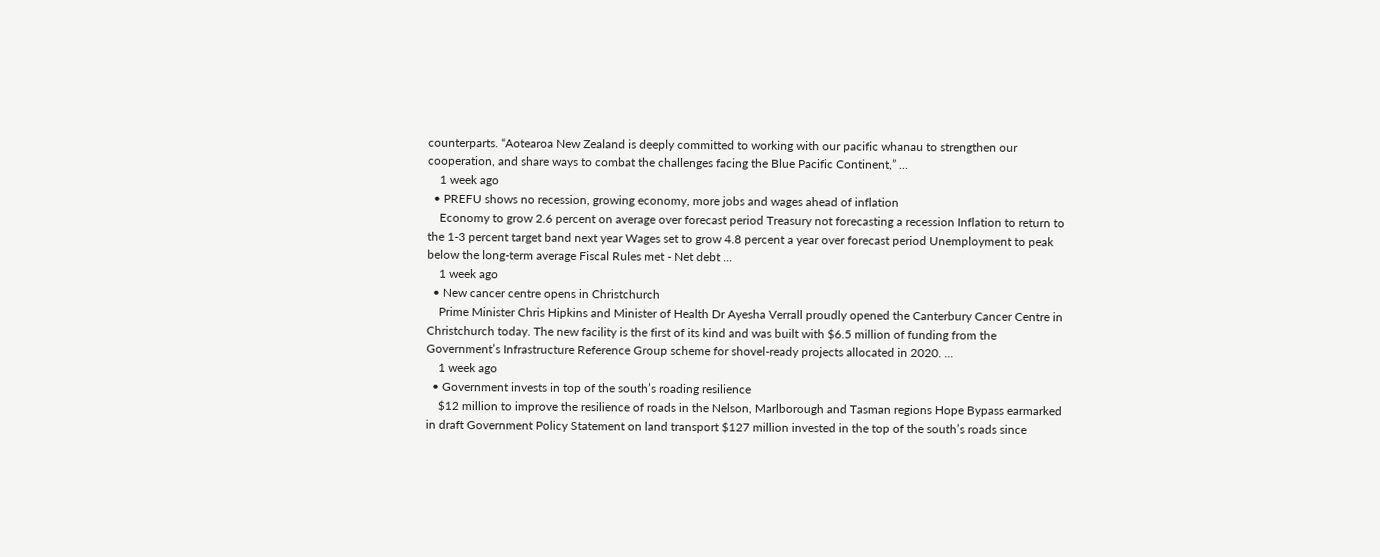counterparts. “Aotearoa New Zealand is deeply committed to working with our pacific whanau to strengthen our cooperation, and share ways to combat the challenges facing the Blue Pacific Continent,” ...
    1 week ago
  • PREFU shows no recession, growing economy, more jobs and wages ahead of inflation
    Economy to grow 2.6 percent on average over forecast period Treasury not forecasting a recession Inflation to return to the 1-3 percent target band next year Wages set to grow 4.8 percent a year over forecast period Unemployment to peak below the long-term average Fiscal Rules met - Net debt ...
    1 week ago
  • New cancer centre opens in Christchurch
    Prime Minister Chris Hipkins and Minister of Health Dr Ayesha Verrall proudly opened the Canterbury Cancer Centre in Christchurch today. The new facility is the first of its kind and was built with $6.5 million of funding from the Government’s Infrastructure Reference Group scheme for shovel-ready projects allocated in 2020. ...
    1 week ago
  • Government invests in top of the south’s roading resilience
    $12 million to improve the resilience of roads in the Nelson, Marlborough and Tasman regions Hope Bypass earmarked in draft Government Policy Statement on land transport $127 million invested in the top of the south’s roads since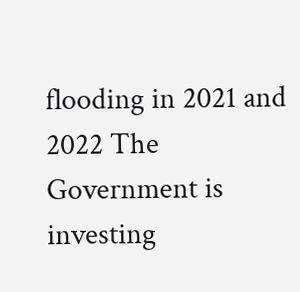flooding in 2021 and 2022 The Government is investing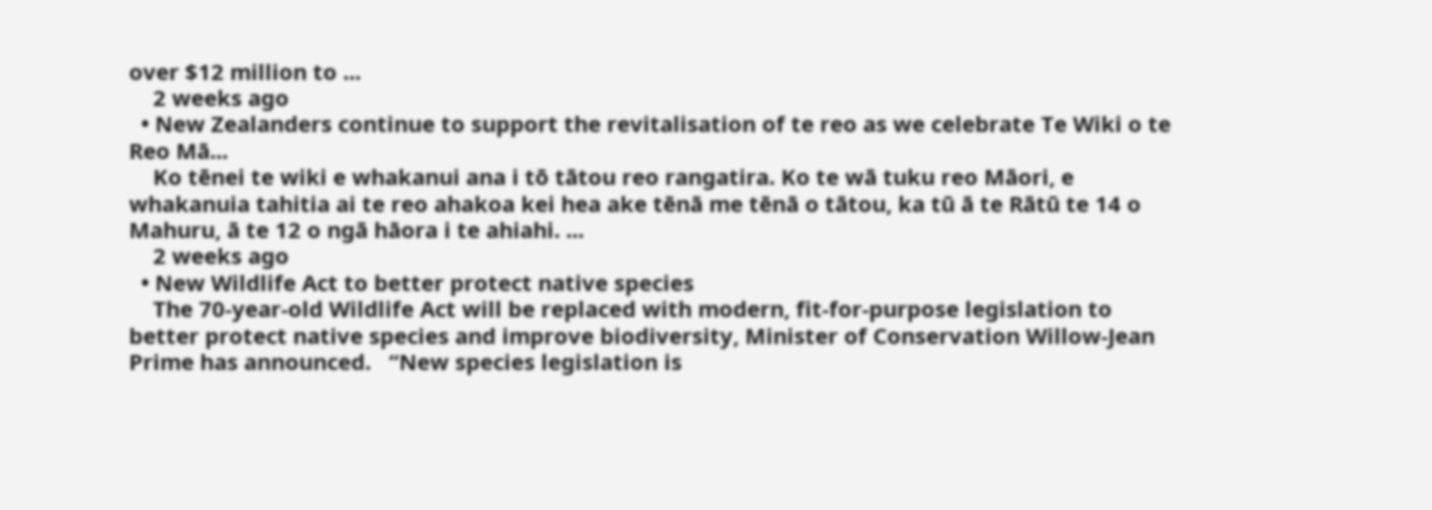over $12 million to ...
    2 weeks ago
  • New Zealanders continue to support the revitalisation of te reo as we celebrate Te Wiki o te Reo Mā...
    Ko tēnei te wiki e whakanui ana i tō tātou reo rangatira. Ko te wā tuku reo Māori, e whakanuia tahitia ai te reo ahakoa kei hea ake tēnā me tēnā o tātou, ka tū ā te Rātū te 14 o Mahuru, ā te 12 o ngā hāora i te ahiahi. ...
    2 weeks ago
  • New Wildlife Act to better protect native species
    The 70-year-old Wildlife Act will be replaced with modern, fit-for-purpose legislation to better protect native species and improve biodiversity, Minister of Conservation Willow-Jean Prime has announced.   “New species legislation is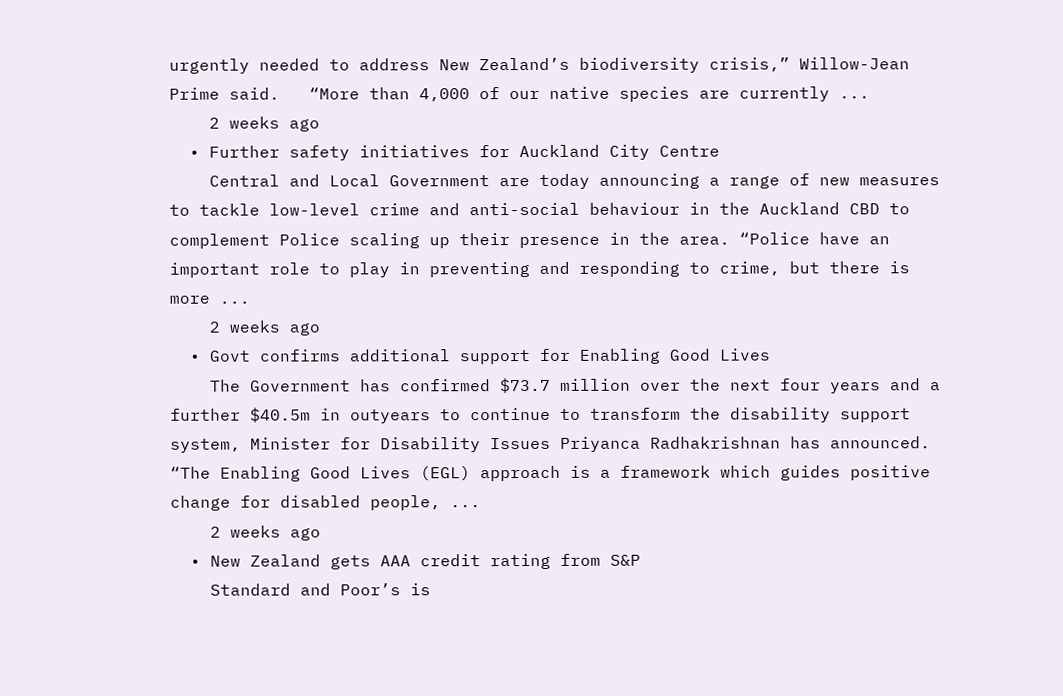urgently needed to address New Zealand’s biodiversity crisis,” Willow-Jean Prime said.   “More than 4,000 of our native species are currently ...
    2 weeks ago
  • Further safety initiatives for Auckland City Centre
    Central and Local Government are today announcing a range of new measures to tackle low-level crime and anti-social behaviour in the Auckland CBD to complement Police scaling up their presence in the area. “Police have an important role to play in preventing and responding to crime, but there is more ...
    2 weeks ago
  • Govt confirms additional support for Enabling Good Lives
    The Government has confirmed $73.7 million over the next four years and a further $40.5m in outyears to continue to transform the disability support system, Minister for Disability Issues Priyanca Radhakrishnan has announced. “The Enabling Good Lives (EGL) approach is a framework which guides positive change for disabled people, ...
    2 weeks ago
  • New Zealand gets AAA credit rating from S&P
    Standard and Poor’s is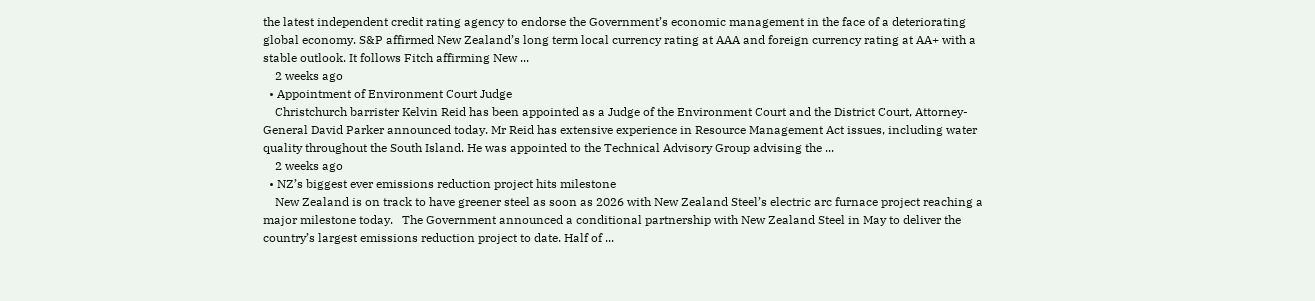the latest independent credit rating agency to endorse the Government’s economic management in the face of a deteriorating global economy. S&P affirmed New Zealand’s long term local currency rating at AAA and foreign currency rating at AA+ with a stable outlook. It follows Fitch affirming New ...
    2 weeks ago
  • Appointment of Environment Court Judge
    Christchurch barrister Kelvin Reid has been appointed as a Judge of the Environment Court and the District Court, Attorney-General David Parker announced today. Mr Reid has extensive experience in Resource Management Act issues, including water quality throughout the South Island. He was appointed to the Technical Advisory Group advising the ...
    2 weeks ago
  • NZ’s biggest ever emissions reduction project hits milestone
    New Zealand is on track to have greener steel as soon as 2026 with New Zealand Steel’s electric arc furnace project reaching a major milestone today.   The Government announced a conditional partnership with New Zealand Steel in May to deliver the country’s largest emissions reduction project to date. Half of ...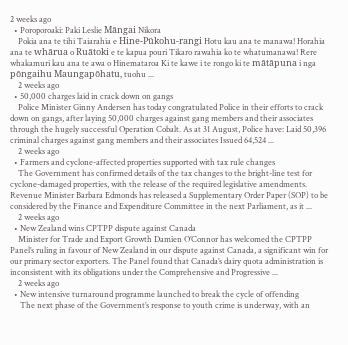2 weeks ago
  • Poroporoaki: Paki Leslie Māngai Nikora
    Pokia ana te tihi Taiarahia e Hine-Pūkohu-rangi Hotu kau ana te manawa! Horahia ana te whārua o Ruātoki e te kapua pouri Tikaro rawahia ko te whatumanawa! Rere whakamuri kau ana te awa o Hinemataroa Ki te kawe i te rongo ki te mātāpuna i nga pōngaihu Maungapōhatu, tuohu ...
    2 weeks ago
  • 50,000 charges laid in crack down on gangs
    Police Minister Ginny Andersen has today congratulated Police in their efforts to crack down on gangs, after laying 50,000 charges against gang members and their associates through the hugely successful Operation Cobalt. As at 31 August, Police have: Laid 50,396 criminal charges against gang members and their associates Issued 64,524 ...
    2 weeks ago
  • Farmers and cyclone-affected properties supported with tax rule changes
    The Government has confirmed details of the tax changes to the bright-line test for cyclone-damaged properties, with the release of the required legislative amendments. Revenue Minister Barbara Edmonds has released a Supplementary Order Paper (SOP) to be considered by the Finance and Expenditure Committee in the next Parliament, as it ...
    2 weeks ago
  • New Zealand wins CPTPP dispute against Canada
    Minister for Trade and Export Growth Damien O’Connor has welcomed the CPTPP Panel’s ruling in favour of New Zealand in our dispute against Canada, a significant win for our primary sector exporters. The Panel found that Canada’s dairy quota administration is inconsistent with its obligations under the Comprehensive and Progressive ...
    2 weeks ago
  • New intensive turnaround programme launched to break the cycle of offending
     The next phase of the Government’s response to youth crime is underway, with an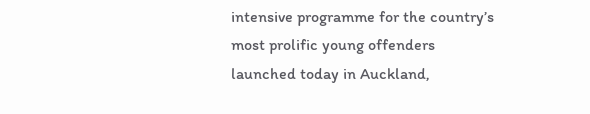intensive programme for the country’s most prolific young offenders launched today in Auckland,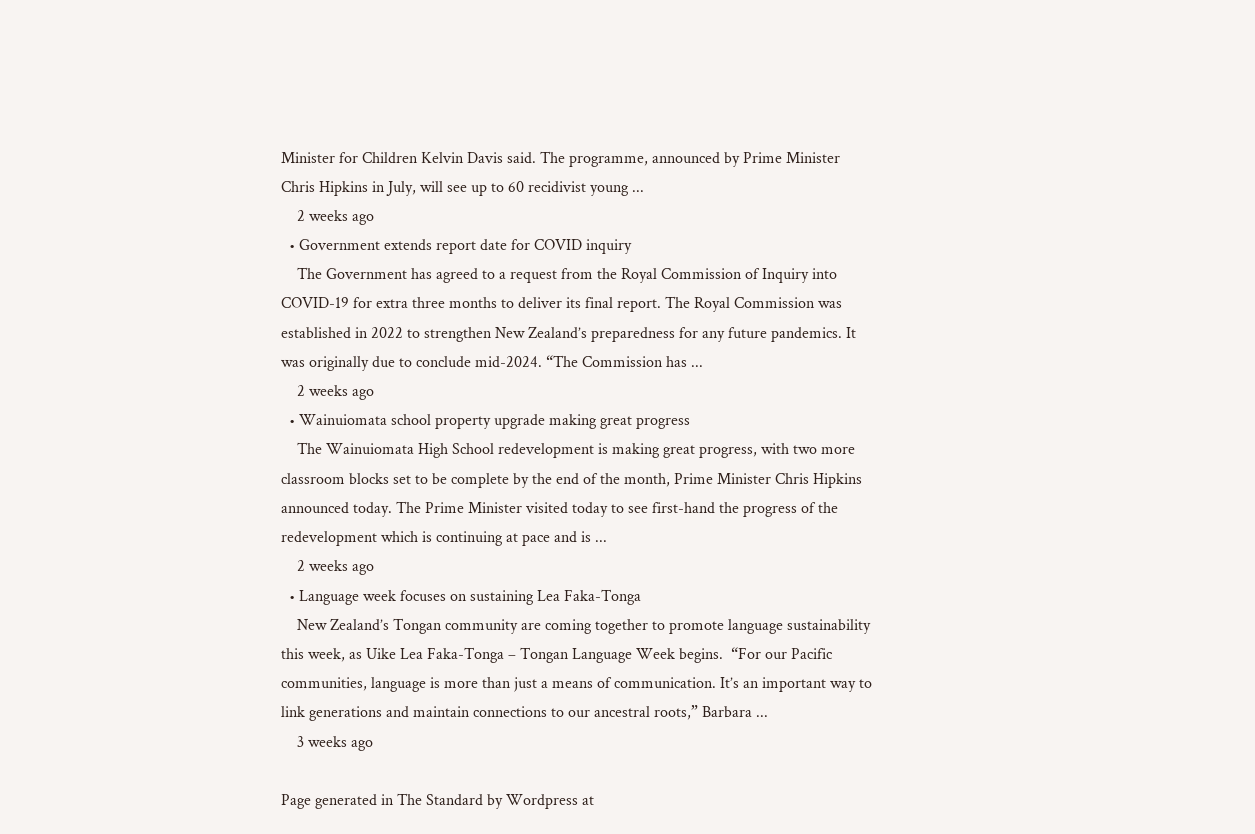Minister for Children Kelvin Davis said. The programme, announced by Prime Minister Chris Hipkins in July, will see up to 60 recidivist young ...
    2 weeks ago
  • Government extends report date for COVID inquiry
    The Government has agreed to a request from the Royal Commission of Inquiry into COVID-19 for extra three months to deliver its final report. The Royal Commission was established in 2022 to strengthen New Zealand’s preparedness for any future pandemics. It was originally due to conclude mid-2024. “The Commission has ...
    2 weeks ago
  • Wainuiomata school property upgrade making great progress
    The Wainuiomata High School redevelopment is making great progress, with two more classroom blocks set to be complete by the end of the month, Prime Minister Chris Hipkins announced today. The Prime Minister visited today to see first-hand the progress of the redevelopment which is continuing at pace and is ...
    2 weeks ago
  • Language week focuses on sustaining Lea Faka-Tonga
    New Zealand’s Tongan community are coming together to promote language sustainability this week, as Uike Lea Faka-Tonga – Tongan Language Week begins.  “For our Pacific communities, language is more than just a means of communication. It’s an important way to link generations and maintain connections to our ancestral roots,” Barbara ...
    3 weeks ago

Page generated in The Standard by Wordpress at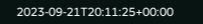2023-09-21T20:11:25+00:00